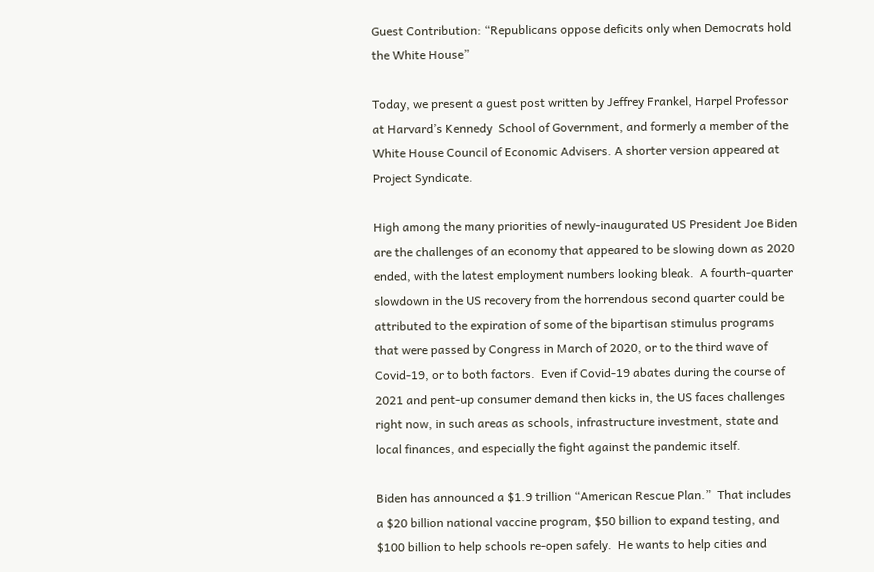Guest Contribution: “Republicans oppose deficits only when Democrats hold the White House”

Today, we present a guest post written by Jeffrey Frankel, Harpel Professor at Harvard’s Kennedy  School of Government, and formerly a member of the White House Council of Economic Advisers. A shorter version appeared at Project Syndicate.

High among the many priorities of newly-inaugurated US President Joe Biden are the challenges of an economy that appeared to be slowing down as 2020 ended, with the latest employment numbers looking bleak.  A fourth-quarter slowdown in the US recovery from the horrendous second quarter could be attributed to the expiration of some of the bipartisan stimulus programs that were passed by Congress in March of 2020, or to the third wave of Covid-19, or to both factors.  Even if Covid-19 abates during the course of 2021 and pent-up consumer demand then kicks in, the US faces challenges right now, in such areas as schools, infrastructure investment, state and local finances, and especially the fight against the pandemic itself.

Biden has announced a $1.9 trillion “American Rescue Plan.”  That includes a $20 billion national vaccine program, $50 billion to expand testing, and $100 billion to help schools re-open safely.  He wants to help cities and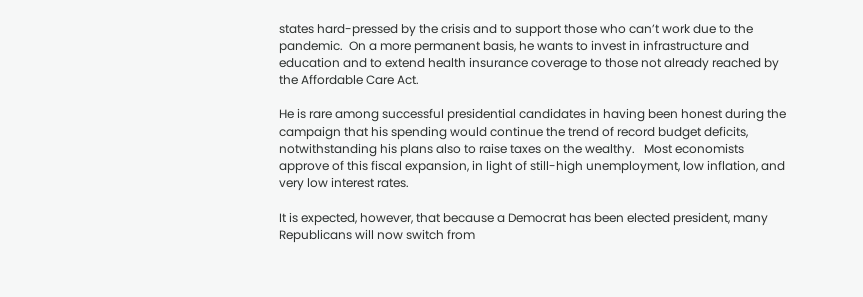states hard-pressed by the crisis and to support those who can’t work due to the pandemic.  On a more permanent basis, he wants to invest in infrastructure and education and to extend health insurance coverage to those not already reached by the Affordable Care Act.

He is rare among successful presidential candidates in having been honest during the campaign that his spending would continue the trend of record budget deficits, notwithstanding his plans also to raise taxes on the wealthy.   Most economists approve of this fiscal expansion, in light of still-high unemployment, low inflation, and very low interest rates.

It is expected, however, that because a Democrat has been elected president, many Republicans will now switch from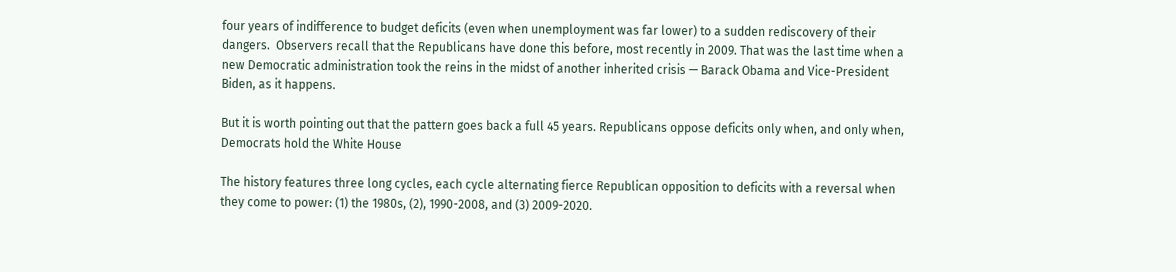four years of indifference to budget deficits (even when unemployment was far lower) to a sudden rediscovery of their dangers.  Observers recall that the Republicans have done this before, most recently in 2009. That was the last time when a new Democratic administration took the reins in the midst of another inherited crisis — Barack Obama and Vice-President Biden, as it happens.

But it is worth pointing out that the pattern goes back a full 45 years. Republicans oppose deficits only when, and only when, Democrats hold the White House

The history features three long cycles, each cycle alternating fierce Republican opposition to deficits with a reversal when they come to power: (1) the 1980s, (2), 1990-2008, and (3) 2009-2020.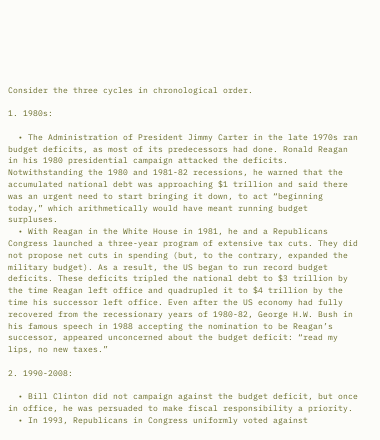Consider the three cycles in chronological order.

1. 1980s:

  • The Administration of President Jimmy Carter in the late 1970s ran budget deficits, as most of its predecessors had done. Ronald Reagan in his 1980 presidential campaign attacked the deficits. Notwithstanding the 1980 and 1981-82 recessions, he warned that the accumulated national debt was approaching $1 trillion and said there was an urgent need to start bringing it down, to act “beginning today,” which arithmetically would have meant running budget surpluses.
  • With Reagan in the White House in 1981, he and a Republicans Congress launched a three-year program of extensive tax cuts. They did not propose net cuts in spending (but, to the contrary, expanded the military budget). As a result, the US began to run record budget deficits. These deficits tripled the national debt to $3 trillion by the time Reagan left office and quadrupled it to $4 trillion by the time his successor left office. Even after the US economy had fully recovered from the recessionary years of 1980-82, George H.W. Bush in his famous speech in 1988 accepting the nomination to be Reagan’s successor, appeared unconcerned about the budget deficit: “read my lips, no new taxes.”

2. 1990-2008:

  • Bill Clinton did not campaign against the budget deficit, but once in office, he was persuaded to make fiscal responsibility a priority.
  • In 1993, Republicans in Congress uniformly voted against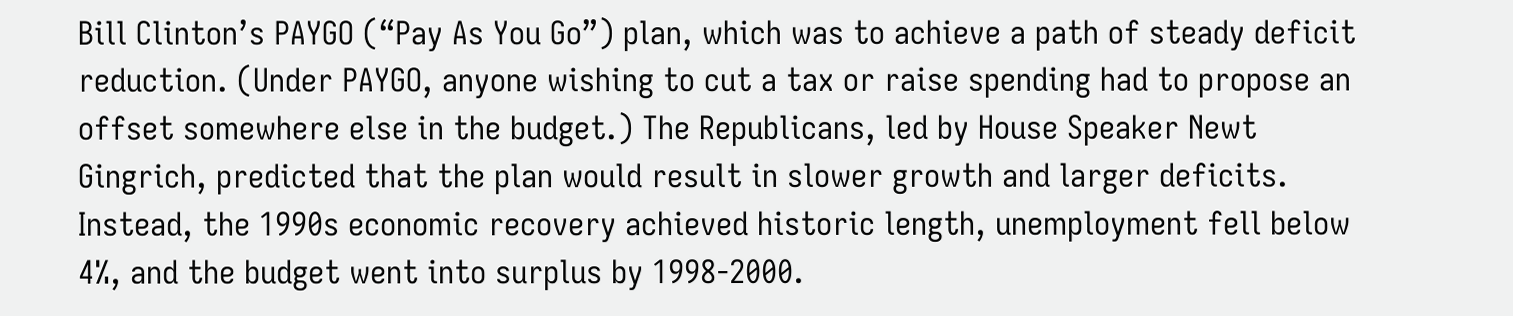Bill Clinton’s PAYGO (“Pay As You Go”) plan, which was to achieve a path of steady deficit reduction. (Under PAYGO, anyone wishing to cut a tax or raise spending had to propose an offset somewhere else in the budget.) The Republicans, led by House Speaker Newt Gingrich, predicted that the plan would result in slower growth and larger deficits. Instead, the 1990s economic recovery achieved historic length, unemployment fell below 4%, and the budget went into surplus by 1998-2000.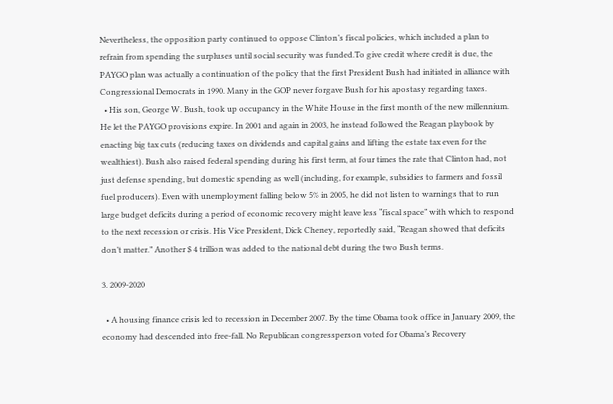Nevertheless, the opposition party continued to oppose Clinton’s fiscal policies, which included a plan to refrain from spending the surpluses until social security was funded.To give credit where credit is due, the PAYGO plan was actually a continuation of the policy that the first President Bush had initiated in alliance with Congressional Democrats in 1990. Many in the GOP never forgave Bush for his apostasy regarding taxes.
  • His son, George W. Bush, took up occupancy in the White House in the first month of the new millennium. He let the PAYGO provisions expire. In 2001 and again in 2003, he instead followed the Reagan playbook by enacting big tax cuts (reducing taxes on dividends and capital gains and lifting the estate tax even for the wealthiest). Bush also raised federal spending during his first term, at four times the rate that Clinton had, not just defense spending, but domestic spending as well (including, for example, subsidies to farmers and fossil fuel producers). Even with unemployment falling below 5% in 2005, he did not listen to warnings that to run large budget deficits during a period of economic recovery might leave less “fiscal space” with which to respond to the next recession or crisis. His Vice President, Dick Cheney, reportedly said, “Reagan showed that deficits don’t matter.” Another $ 4 trillion was added to the national debt during the two Bush terms.

3. 2009-2020

  • A housing finance crisis led to recession in December 2007. By the time Obama took office in January 2009, the economy had descended into free-fall. No Republican congressperson voted for Obama’s Recovery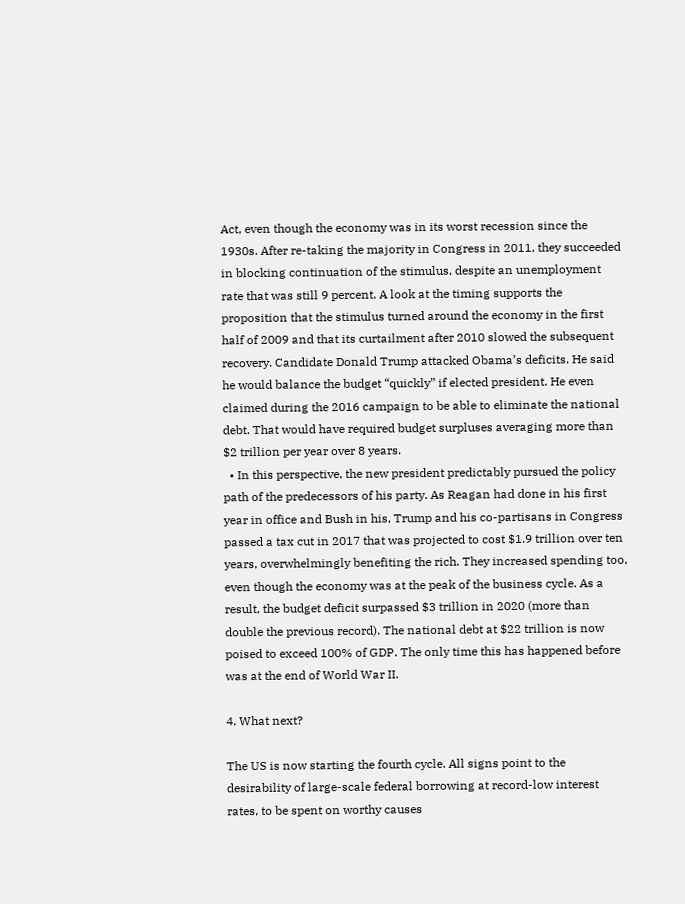Act, even though the economy was in its worst recession since the 1930s. After re-taking the majority in Congress in 2011, they succeeded in blocking continuation of the stimulus, despite an unemployment rate that was still 9 percent. A look at the timing supports the proposition that the stimulus turned around the economy in the first half of 2009 and that its curtailment after 2010 slowed the subsequent recovery. Candidate Donald Trump attacked Obama’s deficits. He said he would balance the budget “quickly” if elected president. He even claimed during the 2016 campaign to be able to eliminate the national debt. That would have required budget surpluses averaging more than $2 trillion per year over 8 years.
  • In this perspective, the new president predictably pursued the policy path of the predecessors of his party. As Reagan had done in his first year in office and Bush in his, Trump and his co-partisans in Congress passed a tax cut in 2017 that was projected to cost $1.9 trillion over ten years, overwhelmingly benefiting the rich. They increased spending too, even though the economy was at the peak of the business cycle. As a result, the budget deficit surpassed $3 trillion in 2020 (more than double the previous record). The national debt at $22 trillion is now poised to exceed 100% of GDP. The only time this has happened before was at the end of World War II.

4. What next?

The US is now starting the fourth cycle. All signs point to the desirability of large-scale federal borrowing at record-low interest rates, to be spent on worthy causes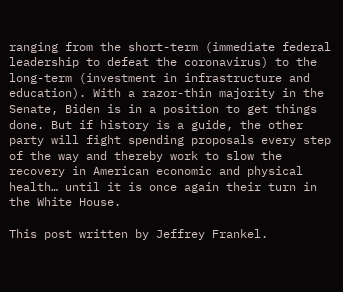ranging from the short-term (immediate federal leadership to defeat the coronavirus) to the long-term (investment in infrastructure and education). With a razor-thin majority in the Senate, Biden is in a position to get things done. But if history is a guide, the other party will fight spending proposals every step of the way and thereby work to slow the recovery in American economic and physical health… until it is once again their turn in the White House.

This post written by Jeffrey Frankel.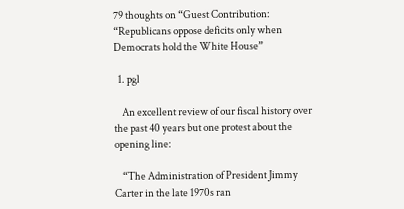79 thoughts on “Guest Contribution: “Republicans oppose deficits only when Democrats hold the White House”

  1. pgl

    An excellent review of our fiscal history over the past 40 years but one protest about the opening line:

    “The Administration of President Jimmy Carter in the late 1970s ran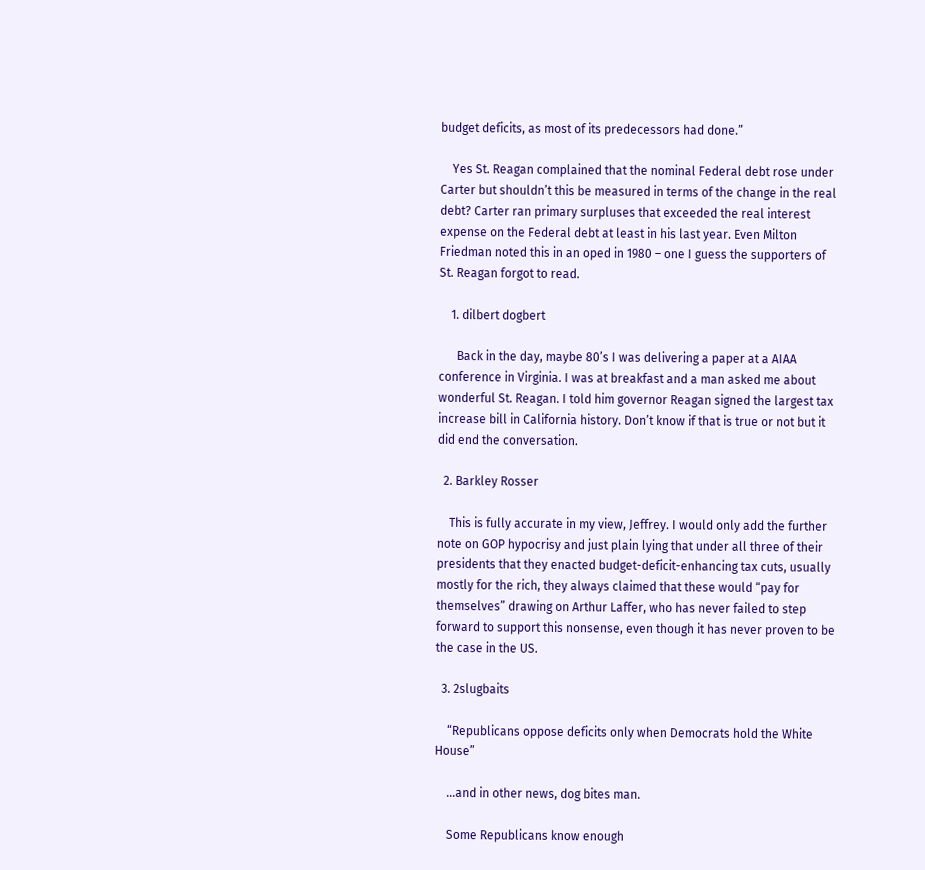budget deficits, as most of its predecessors had done.”

    Yes St. Reagan complained that the nominal Federal debt rose under Carter but shouldn’t this be measured in terms of the change in the real debt? Carter ran primary surpluses that exceeded the real interest expense on the Federal debt at least in his last year. Even Milton Friedman noted this in an oped in 1980 – one I guess the supporters of St. Reagan forgot to read.

    1. dilbert dogbert

      Back in the day, maybe 80’s I was delivering a paper at a AIAA conference in Virginia. I was at breakfast and a man asked me about wonderful St. Reagan. I told him governor Reagan signed the largest tax increase bill in California history. Don’t know if that is true or not but it did end the conversation.

  2. Barkley Rosser

    This is fully accurate in my view, Jeffrey. I would only add the further note on GOP hypocrisy and just plain lying that under all three of their presidents that they enacted budget-deficit-enhancing tax cuts, usually mostly for the rich, they always claimed that these would “pay for themselves” drawing on Arthur Laffer, who has never failed to step forward to support this nonsense, even though it has never proven to be the case in the US.

  3. 2slugbaits

    “Republicans oppose deficits only when Democrats hold the White House”

    …and in other news, dog bites man.

    Some Republicans know enough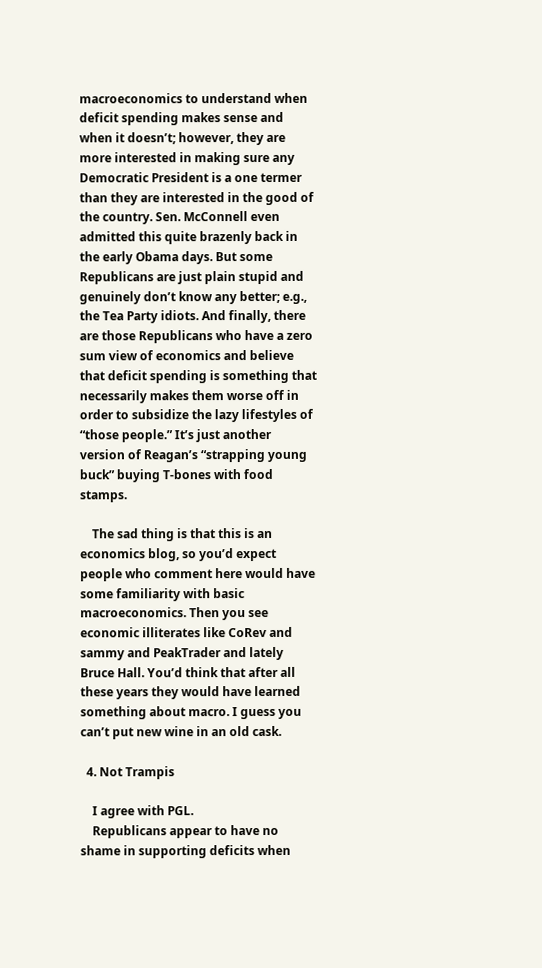macroeconomics to understand when deficit spending makes sense and when it doesn’t; however, they are more interested in making sure any Democratic President is a one termer than they are interested in the good of the country. Sen. McConnell even admitted this quite brazenly back in the early Obama days. But some Republicans are just plain stupid and genuinely don’t know any better; e.g., the Tea Party idiots. And finally, there are those Republicans who have a zero sum view of economics and believe that deficit spending is something that necessarily makes them worse off in order to subsidize the lazy lifestyles of “those people.” It’s just another version of Reagan’s “strapping young buck” buying T-bones with food stamps.

    The sad thing is that this is an economics blog, so you’d expect people who comment here would have some familiarity with basic macroeconomics. Then you see economic illiterates like CoRev and sammy and PeakTrader and lately Bruce Hall. You’d think that after all these years they would have learned something about macro. I guess you can’t put new wine in an old cask.

  4. Not Trampis

    I agree with PGL.
    Republicans appear to have no shame in supporting deficits when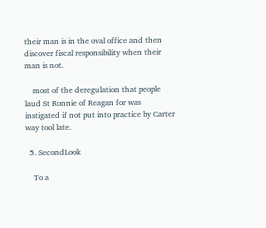their man is in the oval office and then discover fiscal responsibility when their man is not.

    most of the deregulation that people laud St Ronnie of Reagan for was instigated if not put into practice by Carter way tool late.

  5. SecondLook

    To a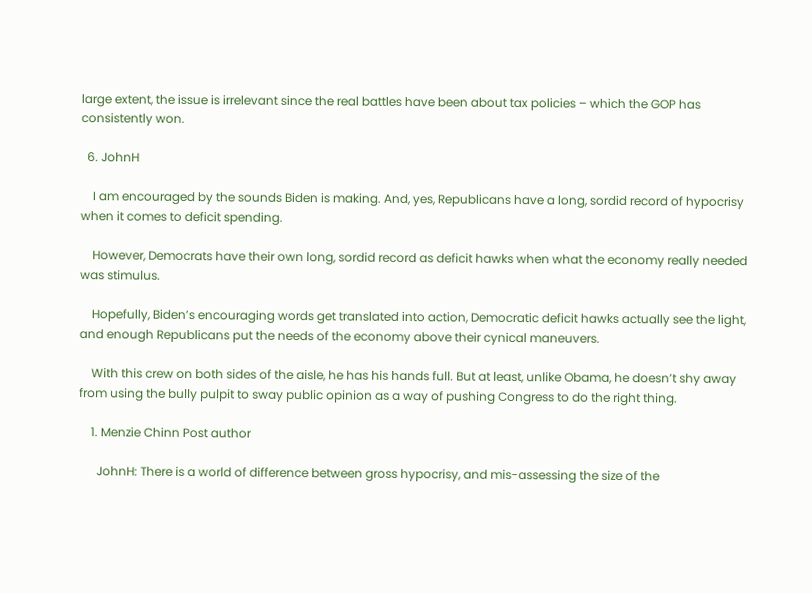large extent, the issue is irrelevant since the real battles have been about tax policies – which the GOP has consistently won.

  6. JohnH

    I am encouraged by the sounds Biden is making. And, yes, Republicans have a long, sordid record of hypocrisy when it comes to deficit spending.

    However, Democrats have their own long, sordid record as deficit hawks when what the economy really needed was stimulus.

    Hopefully, Biden’s encouraging words get translated into action, Democratic deficit hawks actually see the light, and enough Republicans put the needs of the economy above their cynical maneuvers.

    With this crew on both sides of the aisle, he has his hands full. But at least, unlike Obama, he doesn’t shy away from using the bully pulpit to sway public opinion as a way of pushing Congress to do the right thing.

    1. Menzie Chinn Post author

      JohnH: There is a world of difference between gross hypocrisy, and mis-assessing the size of the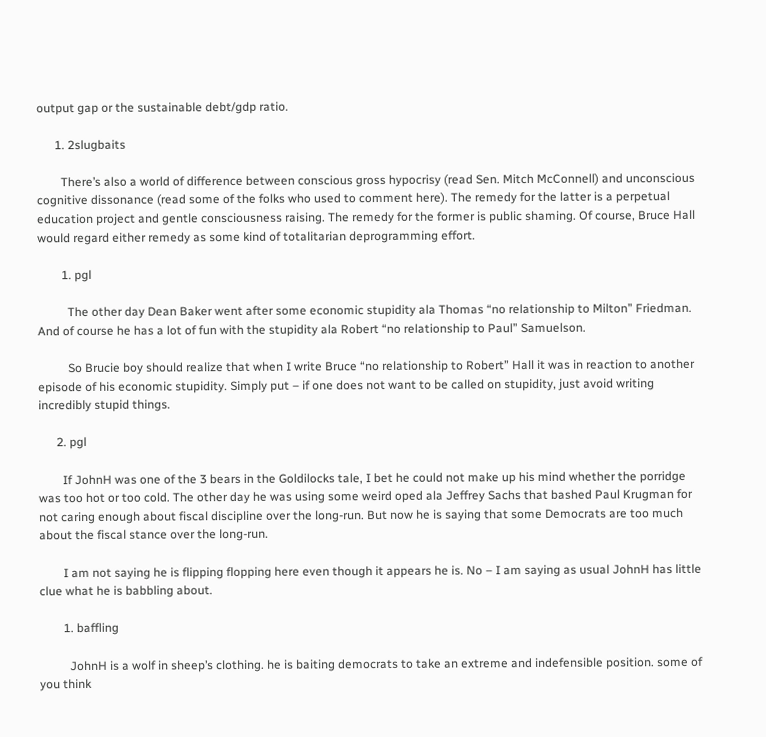output gap or the sustainable debt/gdp ratio.

      1. 2slugbaits

        There’s also a world of difference between conscious gross hypocrisy (read Sen. Mitch McConnell) and unconscious cognitive dissonance (read some of the folks who used to comment here). The remedy for the latter is a perpetual education project and gentle consciousness raising. The remedy for the former is public shaming. Of course, Bruce Hall would regard either remedy as some kind of totalitarian deprogramming effort.

        1. pgl

          The other day Dean Baker went after some economic stupidity ala Thomas “no relationship to Milton” Friedman. And of course he has a lot of fun with the stupidity ala Robert “no relationship to Paul” Samuelson.

          So Brucie boy should realize that when I write Bruce “no relationship to Robert” Hall it was in reaction to another episode of his economic stupidity. Simply put – if one does not want to be called on stupidity, just avoid writing incredibly stupid things.

      2. pgl

        If JohnH was one of the 3 bears in the Goldilocks tale, I bet he could not make up his mind whether the porridge was too hot or too cold. The other day he was using some weird oped ala Jeffrey Sachs that bashed Paul Krugman for not caring enough about fiscal discipline over the long-run. But now he is saying that some Democrats are too much about the fiscal stance over the long-run.

        I am not saying he is flipping flopping here even though it appears he is. No – I am saying as usual JohnH has little clue what he is babbling about.

        1. baffling

          JohnH is a wolf in sheep’s clothing. he is baiting democrats to take an extreme and indefensible position. some of you think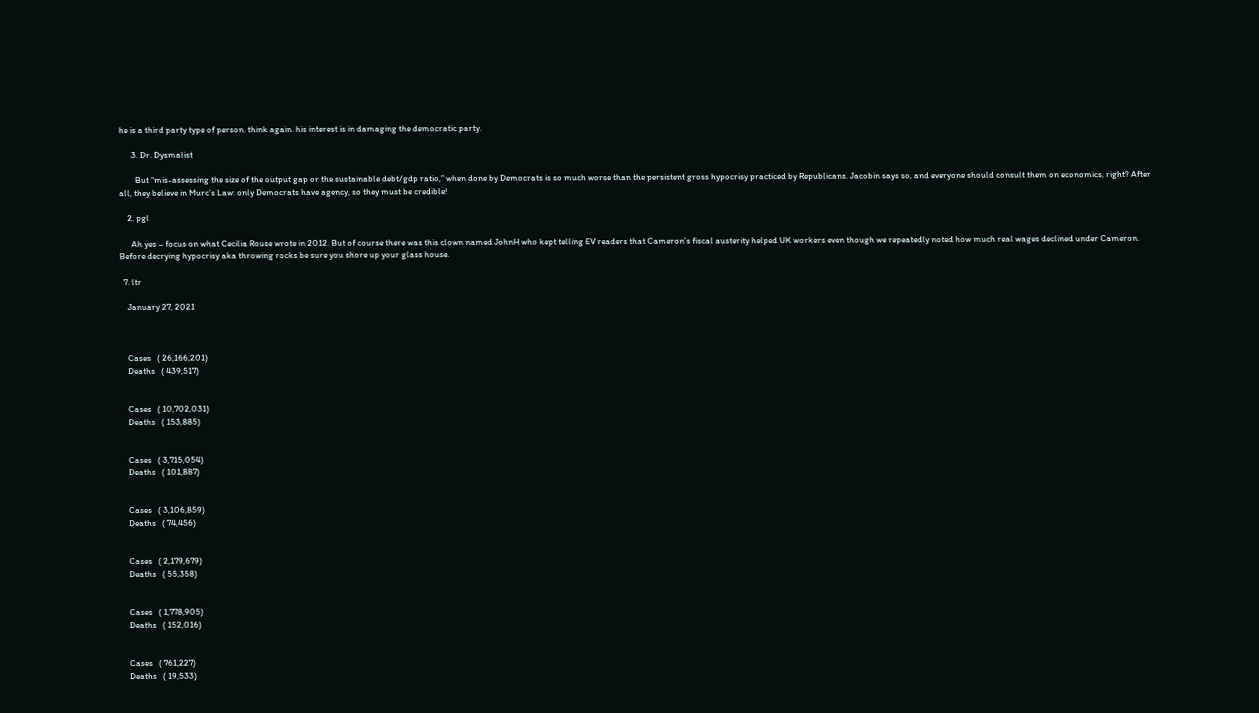he is a third party type of person. think again. his interest is in damaging the democratic party.

      3. Dr. Dysmalist

        But “mis-assessing the size of the output gap or the sustainable debt/gdp ratio,” when done by Democrats is so much worse than the persistent gross hypocrisy practiced by Republicans. Jacobin says so, and everyone should consult them on economics, right? After all, they believe in Murc’s Law: only Democrats have agency, so they must be credible!

    2. pgl

      Ah yes – focus on what Cecilia Rouse wrote in 2012. But of course there was this clown named JohnH who kept telling EV readers that Cameron’s fiscal austerity helped UK workers even though we repeatedly noted how much real wages declined under Cameron. Before decrying hypocrisy aka throwing rocks be sure you shore up your glass house.

  7. ltr

    January 27, 2021



    Cases   ( 26,166,201)
    Deaths   ( 439,517)


    Cases   ( 10,702,031)
    Deaths   ( 153,885)


    Cases   ( 3,715,054)
    Deaths   ( 101,887)


    Cases   ( 3,106,859)
    Deaths   ( 74,456)


    Cases   ( 2,179,679)
    Deaths   ( 55,358)


    Cases   ( 1,778,905)
    Deaths   ( 152,016)


    Cases   ( 761,227)
    Deaths   ( 19,533)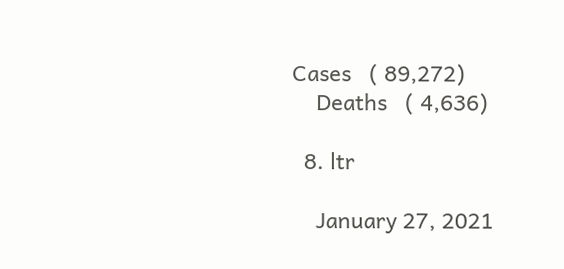Cases   ( 89,272)
    Deaths   ( 4,636)

  8. ltr

    January 27, 2021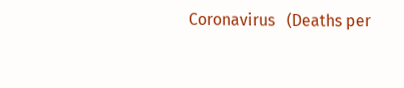Coronavirus   (Deaths per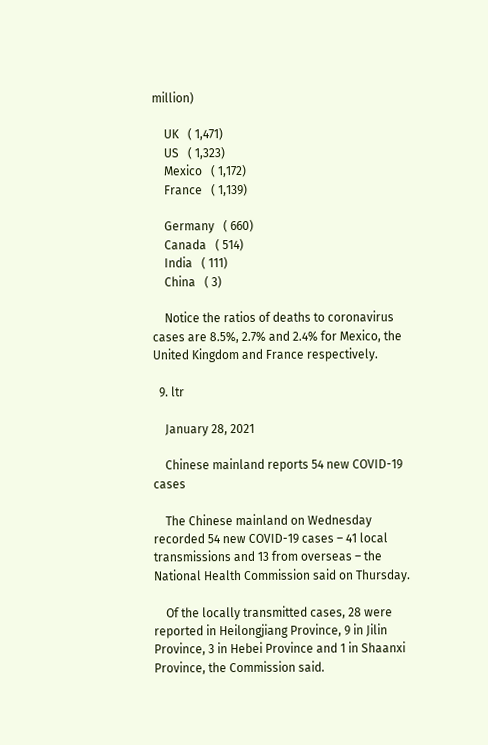million)

    UK   ( 1,471)
    US   ( 1,323)
    Mexico   ( 1,172)
    France   ( 1,139)

    Germany   ( 660)
    Canada   ( 514)
    India   ( 111)
    China   ( 3)

    Notice the ratios of deaths to coronavirus cases are 8.5%, 2.7% and 2.4% for Mexico, the United Kingdom and France respectively.

  9. ltr

    January 28, 2021

    Chinese mainland reports 54 new COVID-19 cases

    The Chinese mainland on Wednesday recorded 54 new COVID-19 cases – 41 local transmissions and 13 from overseas – the National Health Commission said on Thursday.

    Of the locally transmitted cases, 28 were reported in Heilongjiang Province, 9 in Jilin Province, 3 in Hebei Province and 1 in Shaanxi Province, the Commission said.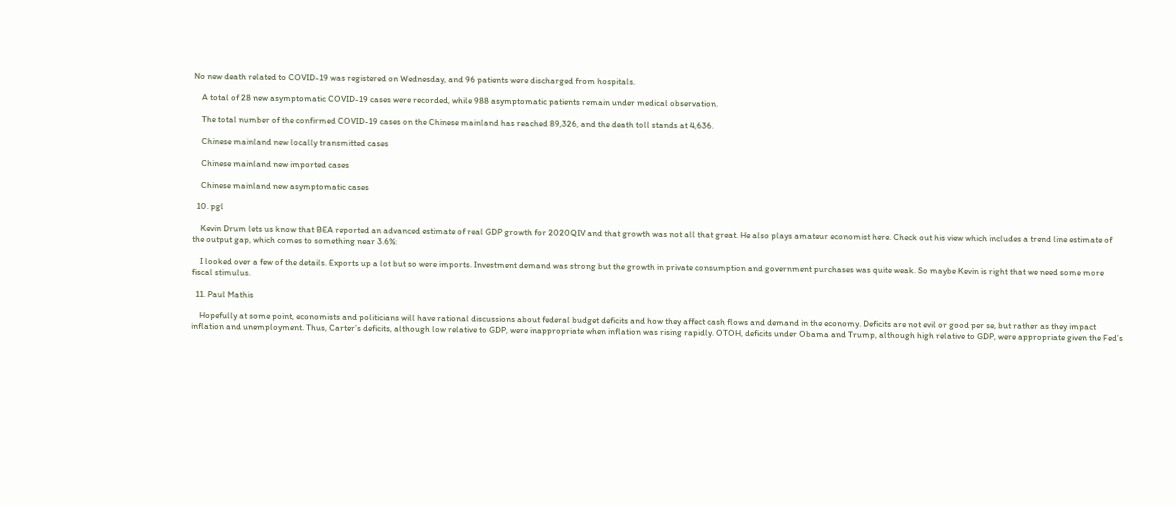No new death related to COVID-19 was registered on Wednesday, and 96 patients were discharged from hospitals.

    A total of 28 new asymptomatic COVID-19 cases were recorded, while 988 asymptomatic patients remain under medical observation.

    The total number of the confirmed COVID-19 cases on the Chinese mainland has reached 89,326, and the death toll stands at 4,636.

    Chinese mainland new locally transmitted cases

    Chinese mainland new imported cases

    Chinese mainland new asymptomatic cases

  10. pgl

    Kevin Drum lets us know that BEA reported an advanced estimate of real GDP growth for 2020QIV and that growth was not all that great. He also plays amateur economist here. Check out his view which includes a trend line estimate of the output gap, which comes to something near 3.6%:

    I looked over a few of the details. Exports up a lot but so were imports. Investment demand was strong but the growth in private consumption and government purchases was quite weak. So maybe Kevin is right that we need some more fiscal stimulus.

  11. Paul Mathis

    Hopefully at some point, economists and politicians will have rational discussions about federal budget deficits and how they affect cash flows and demand in the economy. Deficits are not evil or good per se, but rather as they impact inflation and unemployment. Thus, Carter’s deficits, although low relative to GDP, were inappropriate when inflation was rising rapidly. OTOH, deficits under Obama and Trump, although high relative to GDP, were appropriate given the Fed’s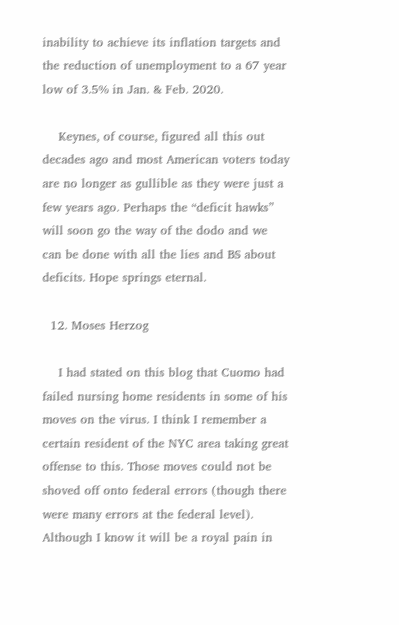inability to achieve its inflation targets and the reduction of unemployment to a 67 year low of 3.5% in Jan. & Feb. 2020.

    Keynes, of course, figured all this out decades ago and most American voters today are no longer as gullible as they were just a few years ago. Perhaps the “deficit hawks” will soon go the way of the dodo and we can be done with all the lies and BS about deficits. Hope springs eternal.

  12. Moses Herzog

    I had stated on this blog that Cuomo had failed nursing home residents in some of his moves on the virus. I think I remember a certain resident of the NYC area taking great offense to this. Those moves could not be shoved off onto federal errors (though there were many errors at the federal level). Although I know it will be a royal pain in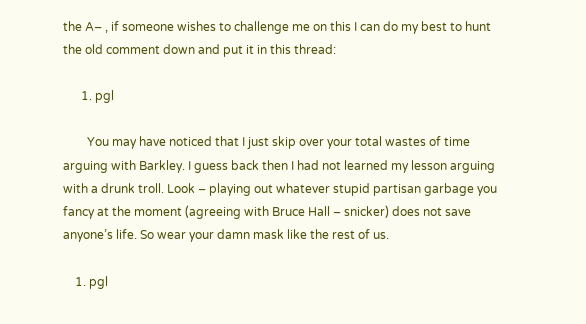the A– , if someone wishes to challenge me on this I can do my best to hunt the old comment down and put it in this thread:

      1. pgl

        You may have noticed that I just skip over your total wastes of time arguing with Barkley. I guess back then I had not learned my lesson arguing with a drunk troll. Look – playing out whatever stupid partisan garbage you fancy at the moment (agreeing with Bruce Hall – snicker) does not save anyone’s life. So wear your damn mask like the rest of us.

    1. pgl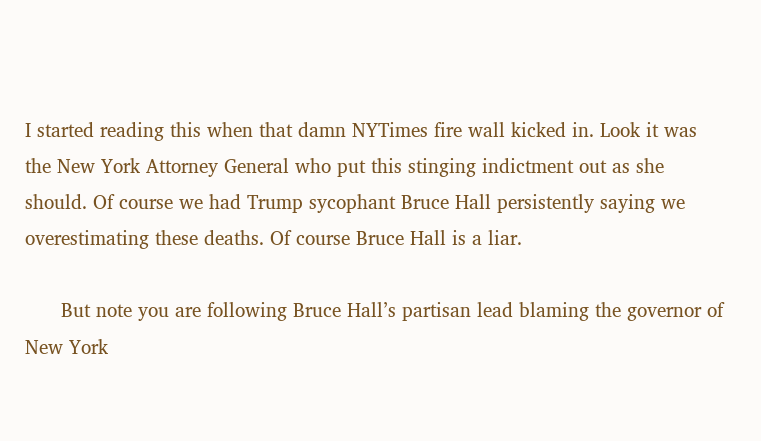I started reading this when that damn NYTimes fire wall kicked in. Look it was the New York Attorney General who put this stinging indictment out as she should. Of course we had Trump sycophant Bruce Hall persistently saying we overestimating these deaths. Of course Bruce Hall is a liar.

      But note you are following Bruce Hall’s partisan lead blaming the governor of New York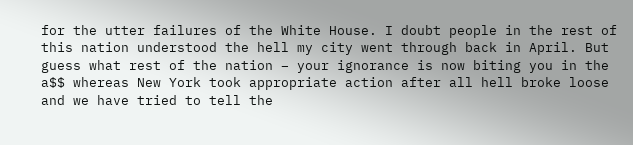for the utter failures of the White House. I doubt people in the rest of this nation understood the hell my city went through back in April. But guess what rest of the nation – your ignorance is now biting you in the a$$ whereas New York took appropriate action after all hell broke loose and we have tried to tell the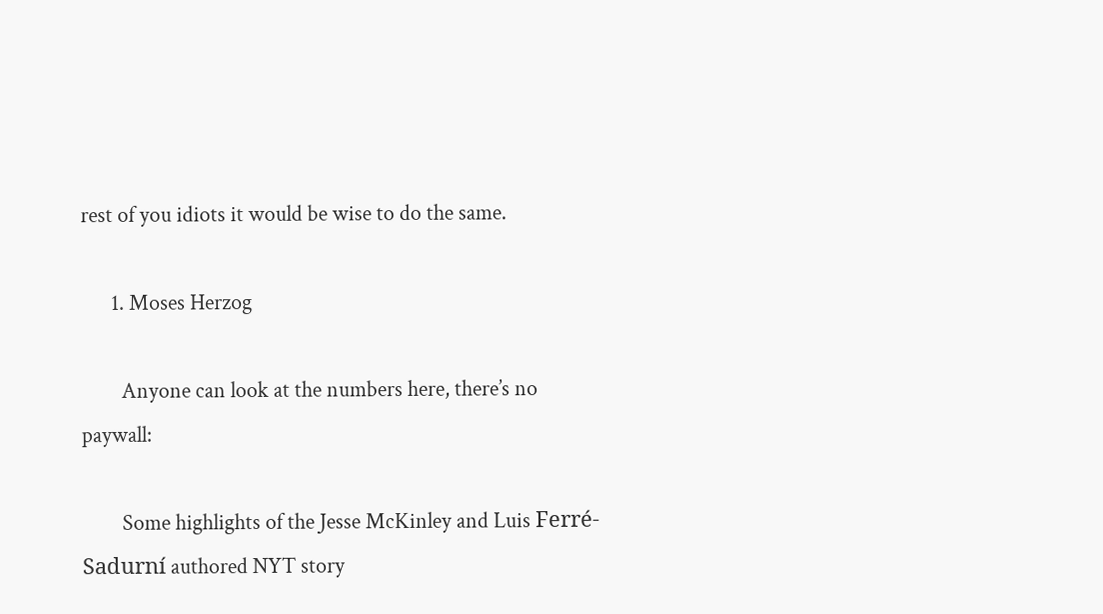rest of you idiots it would be wise to do the same.

      1. Moses Herzog

        Anyone can look at the numbers here, there’s no paywall:

        Some highlights of the Jesse McKinley and Luis Ferré-Sadurní authored NYT story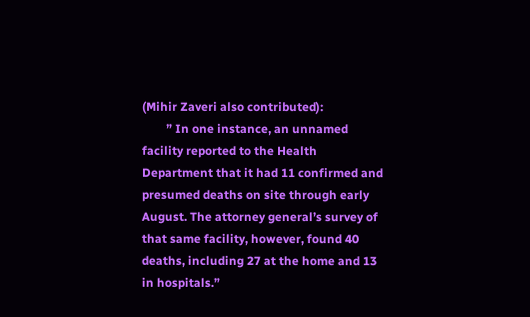(Mihir Zaveri also contributed):
        ” In one instance, an unnamed facility reported to the Health Department that it had 11 confirmed and presumed deaths on site through early August. The attorney general’s survey of that same facility, however, found 40 deaths, including 27 at the home and 13 in hospitals.”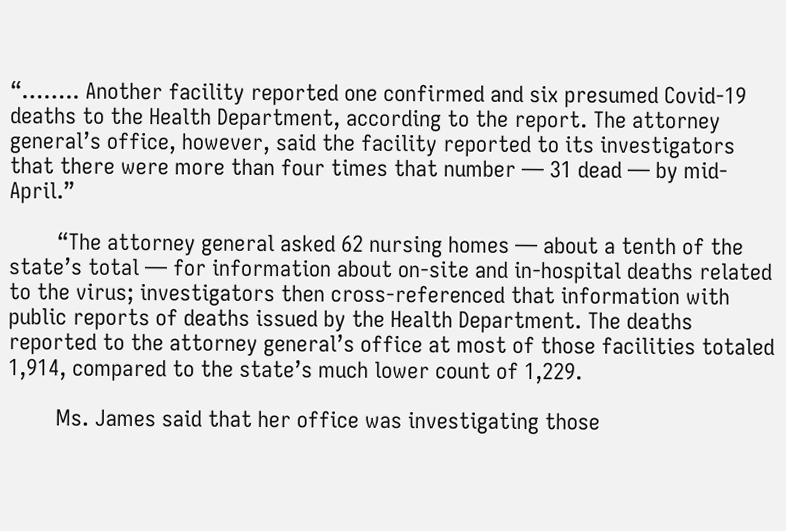“…….. Another facility reported one confirmed and six presumed Covid-19 deaths to the Health Department, according to the report. The attorney general’s office, however, said the facility reported to its investigators that there were more than four times that number — 31 dead — by mid-April.”

        “The attorney general asked 62 nursing homes — about a tenth of the state’s total — for information about on-site and in-hospital deaths related to the virus; investigators then cross-referenced that information with public reports of deaths issued by the Health Department. The deaths reported to the attorney general’s office at most of those facilities totaled 1,914, compared to the state’s much lower count of 1,229.

        Ms. James said that her office was investigating those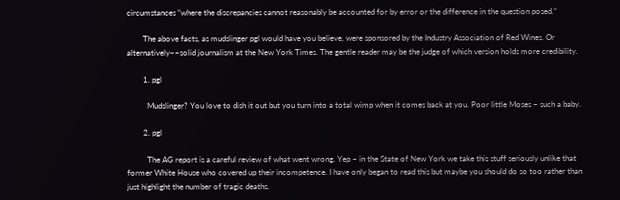circumstances “where the discrepancies cannot reasonably be accounted for by error or the difference in the question posed.”

        The above facts, as mudslinger pgl would have you believe, were sponsored by the Industry Association of Red Wines. Or alternatively~~solid journalism at the New York Times. The gentle reader may be the judge of which version holds more credibility.

        1. pgl

          Mudslinger? You love to dish it out but you turn into a total wimp when it comes back at you. Poor little Moses – such a baby.

        2. pgl

          The AG report is a careful review of what went wrong. Yep – in the State of New York we take this stuff seriously unlike that former White House who covered up their incompetence. I have only began to read this but maybe you should do so too rather than just highlight the number of tragic deaths.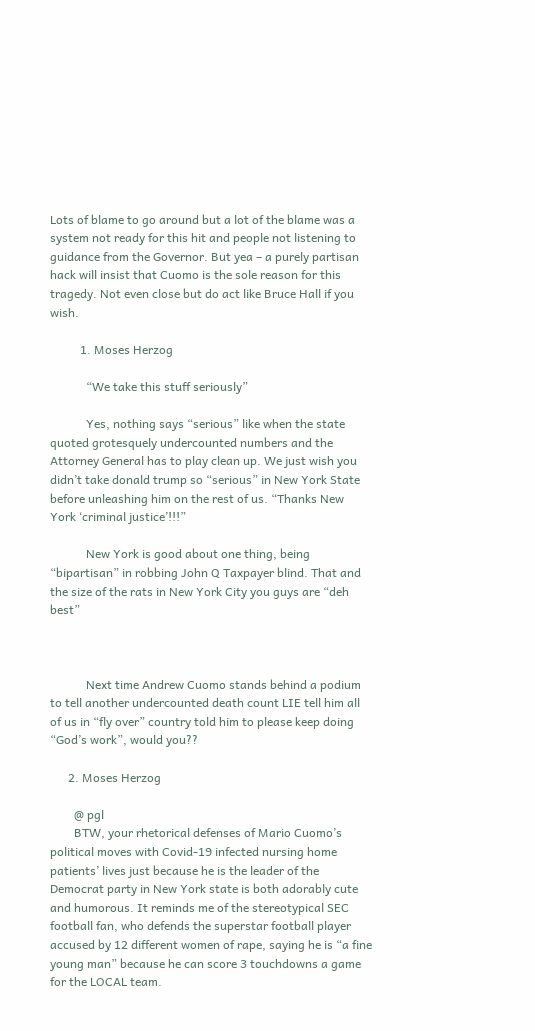Lots of blame to go around but a lot of the blame was a system not ready for this hit and people not listening to guidance from the Governor. But yea – a purely partisan hack will insist that Cuomo is the sole reason for this tragedy. Not even close but do act like Bruce Hall if you wish.

          1. Moses Herzog

            “We take this stuff seriously”

            Yes, nothing says “serious” like when the state quoted grotesquely undercounted numbers and the Attorney General has to play clean up. We just wish you didn’t take donald trump so “serious” in New York State before unleashing him on the rest of us. “Thanks New York ‘criminal justice’!!!”

            New York is good about one thing, being “bipartisan” in robbing John Q Taxpayer blind. That and the size of the rats in New York City you guys are “deh best”



            Next time Andrew Cuomo stands behind a podium to tell another undercounted death count LIE tell him all of us in “fly over” country told him to please keep doing “God’s work”, would you??

      2. Moses Herzog

        @ pgl
        BTW, your rhetorical defenses of Mario Cuomo’s political moves with Covid-19 infected nursing home patients’ lives just because he is the leader of the Democrat party in New York state is both adorably cute and humorous. It reminds me of the stereotypical SEC football fan, who defends the superstar football player accused by 12 different women of rape, saying he is “a fine young man” because he can score 3 touchdowns a game for the LOCAL team.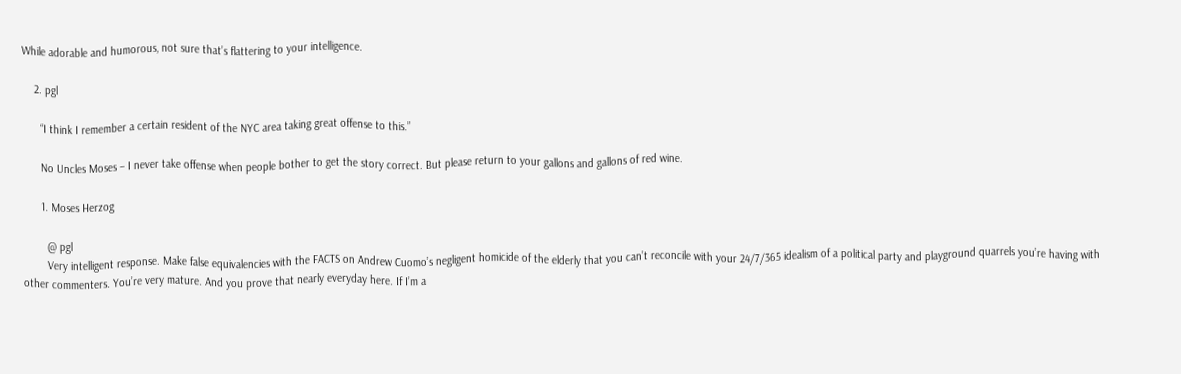While adorable and humorous, not sure that’s flattering to your intelligence.

    2. pgl

      “I think I remember a certain resident of the NYC area taking great offense to this.”

      No Uncles Moses – I never take offense when people bother to get the story correct. But please return to your gallons and gallons of red wine.

      1. Moses Herzog

        @ pgl
        Very intelligent response. Make false equivalencies with the FACTS on Andrew Cuomo’s negligent homicide of the elderly that you can’t reconcile with your 24/7/365 idealism of a political party and playground quarrels you’re having with other commenters. You’re very mature. And you prove that nearly everyday here. If I’m a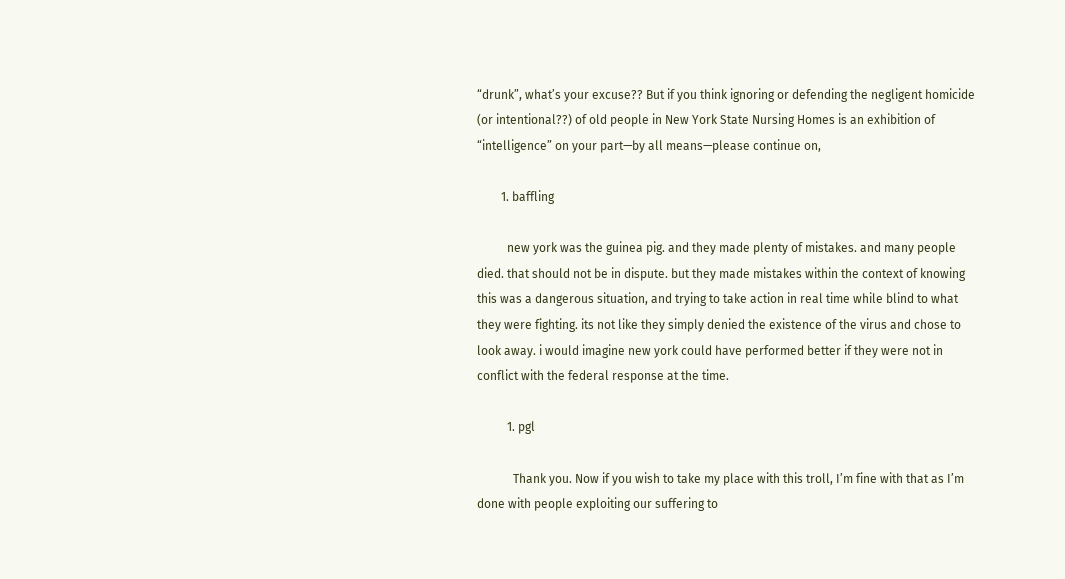“drunk”, what’s your excuse?? But if you think ignoring or defending the negligent homicide (or intentional??) of old people in New York State Nursing Homes is an exhibition of “intelligence” on your part—by all means—please continue on,

        1. baffling

          new york was the guinea pig. and they made plenty of mistakes. and many people died. that should not be in dispute. but they made mistakes within the context of knowing this was a dangerous situation, and trying to take action in real time while blind to what they were fighting. its not like they simply denied the existence of the virus and chose to look away. i would imagine new york could have performed better if they were not in conflict with the federal response at the time.

          1. pgl

            Thank you. Now if you wish to take my place with this troll, I’m fine with that as I’m done with people exploiting our suffering to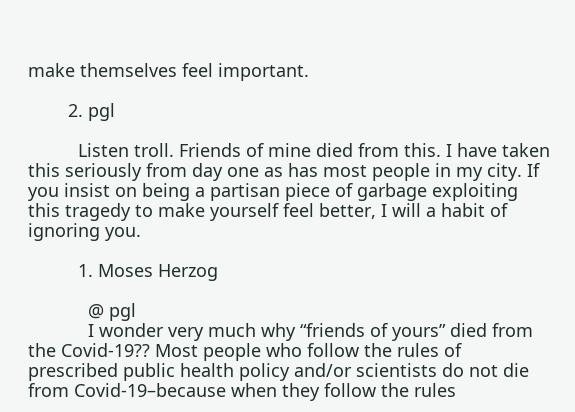make themselves feel important.

        2. pgl

          Listen troll. Friends of mine died from this. I have taken this seriously from day one as has most people in my city. If you insist on being a partisan piece of garbage exploiting this tragedy to make yourself feel better, I will a habit of ignoring you.

          1. Moses Herzog

            @ pgl
            I wonder very much why “friends of yours” died from the Covid-19?? Most people who follow the rules of prescribed public health policy and/or scientists do not die from Covid-19–because when they follow the rules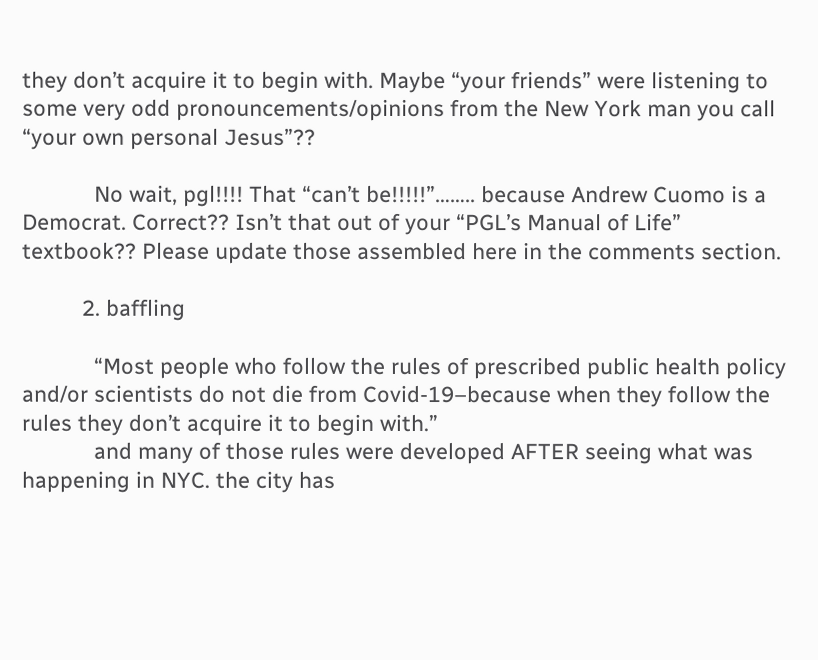they don’t acquire it to begin with. Maybe “your friends” were listening to some very odd pronouncements/opinions from the New York man you call “your own personal Jesus”??

            No wait, pgl!!!! That “can’t be!!!!!”…….. because Andrew Cuomo is a Democrat. Correct?? Isn’t that out of your “PGL’s Manual of Life” textbook?? Please update those assembled here in the comments section.

          2. baffling

            “Most people who follow the rules of prescribed public health policy and/or scientists do not die from Covid-19–because when they follow the rules they don’t acquire it to begin with.”
            and many of those rules were developed AFTER seeing what was happening in NYC. the city has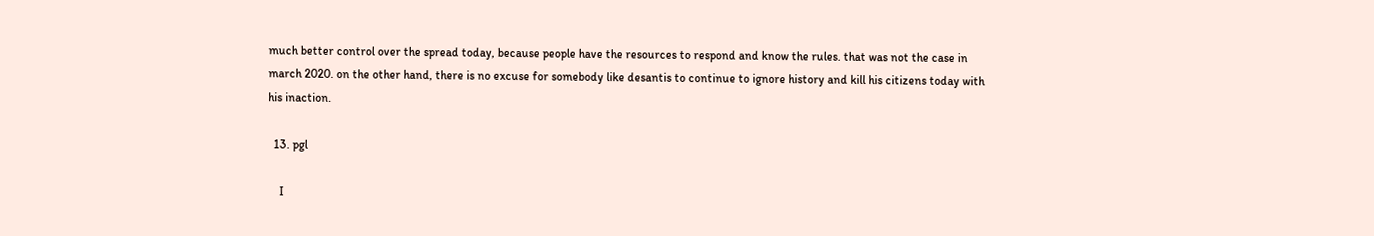much better control over the spread today, because people have the resources to respond and know the rules. that was not the case in march 2020. on the other hand, there is no excuse for somebody like desantis to continue to ignore history and kill his citizens today with his inaction.

  13. pgl

    I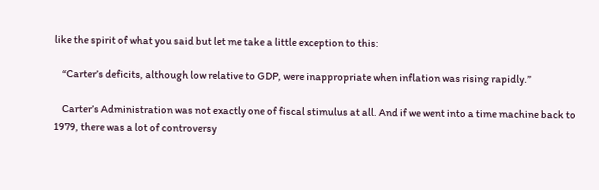like the spirit of what you said but let me take a little exception to this:

    “Carter’s deficits, although low relative to GDP, were inappropriate when inflation was rising rapidly.”

    Carter’s Administration was not exactly one of fiscal stimulus at all. And if we went into a time machine back to 1979, there was a lot of controversy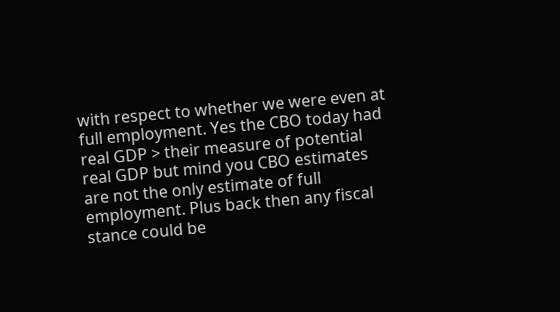with respect to whether we were even at full employment. Yes the CBO today had real GDP > their measure of potential real GDP but mind you CBO estimates are not the only estimate of full employment. Plus back then any fiscal stance could be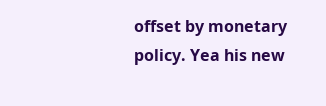offset by monetary policy. Yea his new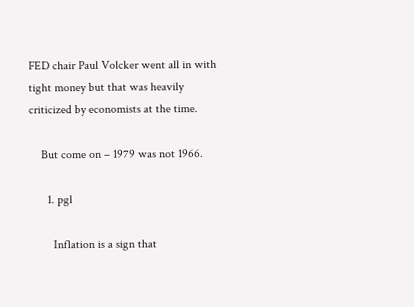FED chair Paul Volcker went all in with tight money but that was heavily criticized by economists at the time.

    But come on – 1979 was not 1966.

      1. pgl

        Inflation is a sign that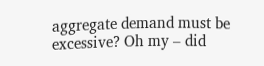aggregate demand must be excessive? Oh my – did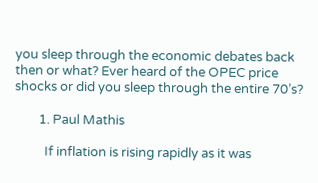you sleep through the economic debates back then or what? Ever heard of the OPEC price shocks or did you sleep through the entire 70’s?

        1. Paul Mathis

          If inflation is rising rapidly as it was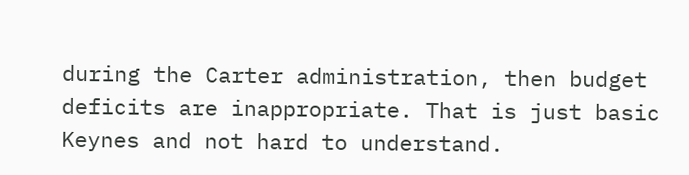during the Carter administration, then budget deficits are inappropriate. That is just basic Keynes and not hard to understand.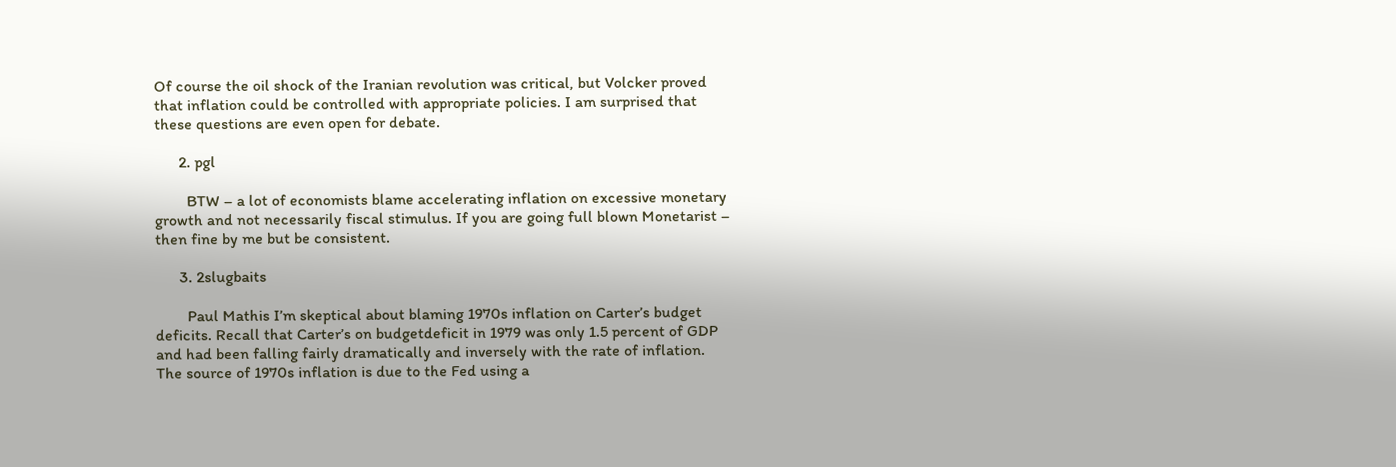Of course the oil shock of the Iranian revolution was critical, but Volcker proved that inflation could be controlled with appropriate policies. I am surprised that these questions are even open for debate.

      2. pgl

        BTW – a lot of economists blame accelerating inflation on excessive monetary growth and not necessarily fiscal stimulus. If you are going full blown Monetarist – then fine by me but be consistent.

      3. 2slugbaits

        Paul Mathis I’m skeptical about blaming 1970s inflation on Carter’s budget deficits. Recall that Carter’s on budgetdeficit in 1979 was only 1.5 percent of GDP and had been falling fairly dramatically and inversely with the rate of inflation. The source of 1970s inflation is due to the Fed using a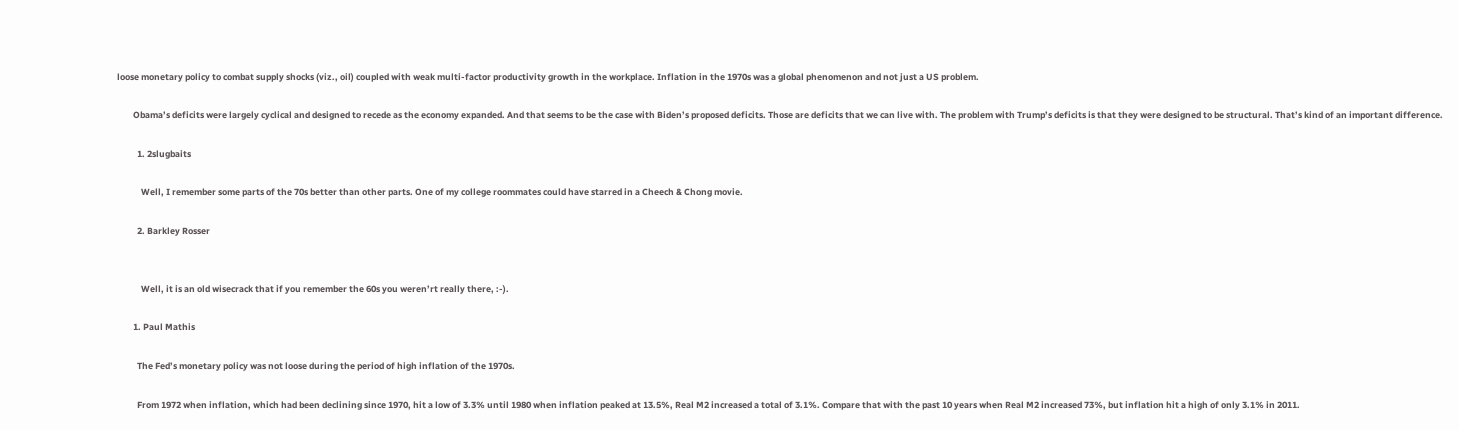loose monetary policy to combat supply shocks (viz., oil) coupled with weak multi-factor productivity growth in the workplace. Inflation in the 1970s was a global phenomenon and not just a US problem.

        Obama’s deficits were largely cyclical and designed to recede as the economy expanded. And that seems to be the case with Biden’s proposed deficits. Those are deficits that we can live with. The problem with Trump’s deficits is that they were designed to be structural. That’s kind of an important difference.

          1. 2slugbaits

            Well, I remember some parts of the 70s better than other parts. One of my college roommates could have starred in a Cheech & Chong movie.

          2. Barkley Rosser


            Well, it is an old wisecrack that if you remember the 60s you weren’rt really there, :-).

        1. Paul Mathis

          The Fed’s monetary policy was not loose during the period of high inflation of the 1970s.

          From 1972 when inflation, which had been declining since 1970, hit a low of 3.3% until 1980 when inflation peaked at 13.5%, Real M2 increased a total of 3.1%. Compare that with the past 10 years when Real M2 increased 73%, but inflation hit a high of only 3.1% in 2011.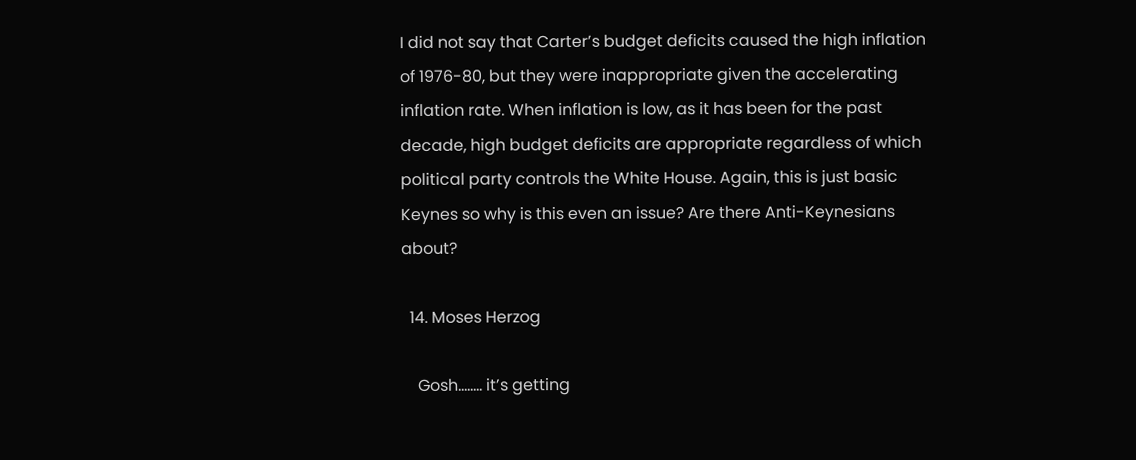I did not say that Carter’s budget deficits caused the high inflation of 1976-80, but they were inappropriate given the accelerating inflation rate. When inflation is low, as it has been for the past decade, high budget deficits are appropriate regardless of which political party controls the White House. Again, this is just basic Keynes so why is this even an issue? Are there Anti-Keynesians about?

  14. Moses Herzog

    Gosh…….. it’s getting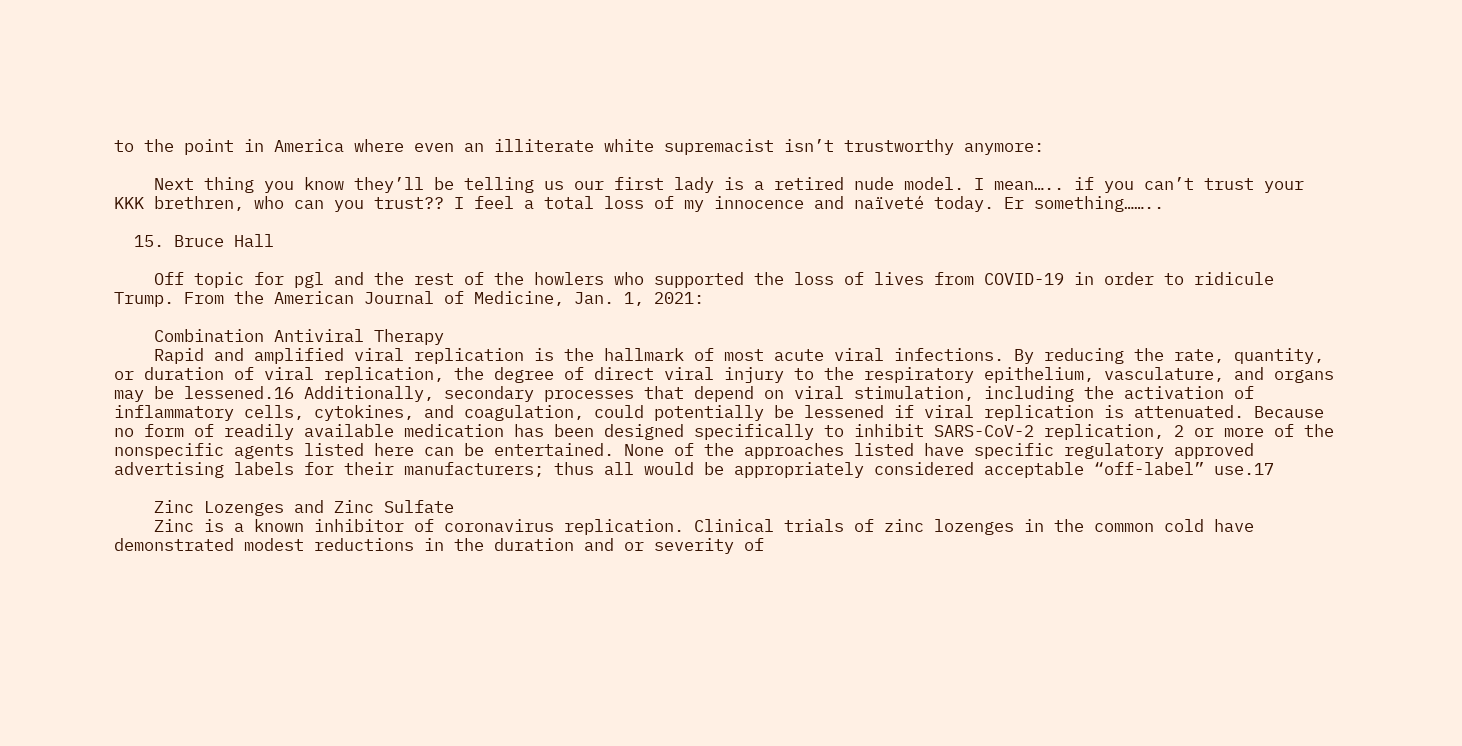to the point in America where even an illiterate white supremacist isn’t trustworthy anymore:

    Next thing you know they’ll be telling us our first lady is a retired nude model. I mean….. if you can’t trust your KKK brethren, who can you trust?? I feel a total loss of my innocence and naïveté today. Er something……..

  15. Bruce Hall

    Off topic for pgl and the rest of the howlers who supported the loss of lives from COVID-19 in order to ridicule Trump. From the American Journal of Medicine, Jan. 1, 2021:

    Combination Antiviral Therapy
    Rapid and amplified viral replication is the hallmark of most acute viral infections. By reducing the rate, quantity, or duration of viral replication, the degree of direct viral injury to the respiratory epithelium, vasculature, and organs may be lessened.16 Additionally, secondary processes that depend on viral stimulation, including the activation of inflammatory cells, cytokines, and coagulation, could potentially be lessened if viral replication is attenuated. Because no form of readily available medication has been designed specifically to inhibit SARS-CoV-2 replication, 2 or more of the nonspecific agents listed here can be entertained. None of the approaches listed have specific regulatory approved advertising labels for their manufacturers; thus all would be appropriately considered acceptable “off-label” use.17

    Zinc Lozenges and Zinc Sulfate
    Zinc is a known inhibitor of coronavirus replication. Clinical trials of zinc lozenges in the common cold have demonstrated modest reductions in the duration and or severity of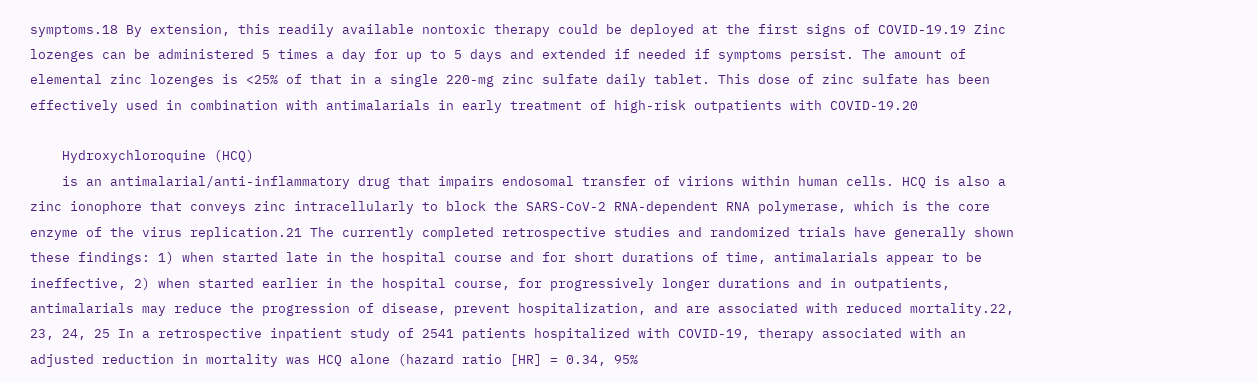symptoms.18 By extension, this readily available nontoxic therapy could be deployed at the first signs of COVID-19.19 Zinc lozenges can be administered 5 times a day for up to 5 days and extended if needed if symptoms persist. The amount of elemental zinc lozenges is <25% of that in a single 220-mg zinc sulfate daily tablet. This dose of zinc sulfate has been effectively used in combination with antimalarials in early treatment of high-risk outpatients with COVID-19.20

    Hydroxychloroquine (HCQ)
    is an antimalarial/anti-inflammatory drug that impairs endosomal transfer of virions within human cells. HCQ is also a zinc ionophore that conveys zinc intracellularly to block the SARS-CoV-2 RNA-dependent RNA polymerase, which is the core enzyme of the virus replication.21 The currently completed retrospective studies and randomized trials have generally shown these findings: 1) when started late in the hospital course and for short durations of time, antimalarials appear to be ineffective, 2) when started earlier in the hospital course, for progressively longer durations and in outpatients, antimalarials may reduce the progression of disease, prevent hospitalization, and are associated with reduced mortality.22, 23, 24, 25 In a retrospective inpatient study of 2541 patients hospitalized with COVID-19, therapy associated with an adjusted reduction in mortality was HCQ alone (hazard ratio [HR] = 0.34, 95%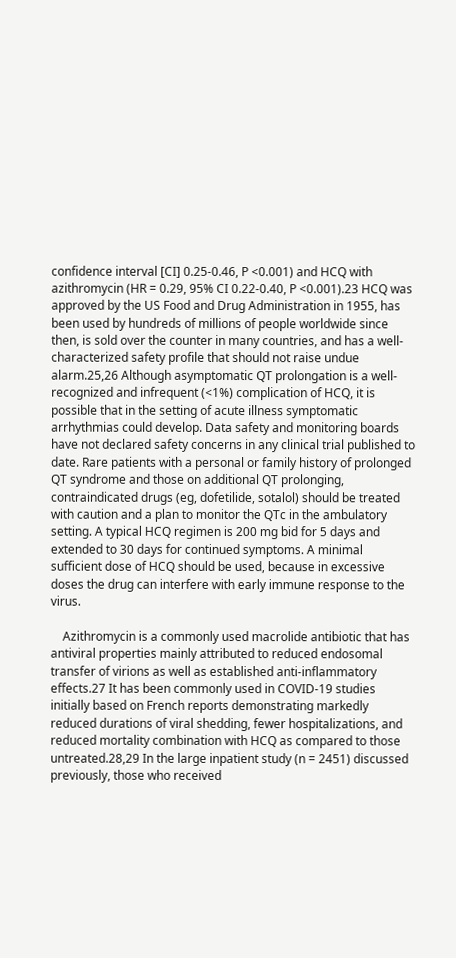confidence interval [CI] 0.25-0.46, P <0.001) and HCQ with azithromycin (HR = 0.29, 95% CI 0.22-0.40, P <0.001).23 HCQ was approved by the US Food and Drug Administration in 1955, has been used by hundreds of millions of people worldwide since then, is sold over the counter in many countries, and has a well-characterized safety profile that should not raise undue alarm.25,26 Although asymptomatic QT prolongation is a well-recognized and infrequent (<1%) complication of HCQ, it is possible that in the setting of acute illness symptomatic arrhythmias could develop. Data safety and monitoring boards have not declared safety concerns in any clinical trial published to date. Rare patients with a personal or family history of prolonged QT syndrome and those on additional QT prolonging, contraindicated drugs (eg, dofetilide, sotalol) should be treated with caution and a plan to monitor the QTc in the ambulatory setting. A typical HCQ regimen is 200 mg bid for 5 days and extended to 30 days for continued symptoms. A minimal sufficient dose of HCQ should be used, because in excessive doses the drug can interfere with early immune response to the virus.

    Azithromycin is a commonly used macrolide antibiotic that has antiviral properties mainly attributed to reduced endosomal transfer of virions as well as established anti-inflammatory effects.27 It has been commonly used in COVID-19 studies initially based on French reports demonstrating markedly reduced durations of viral shedding, fewer hospitalizations, and reduced mortality combination with HCQ as compared to those untreated.28,29 In the large inpatient study (n = 2451) discussed previously, those who received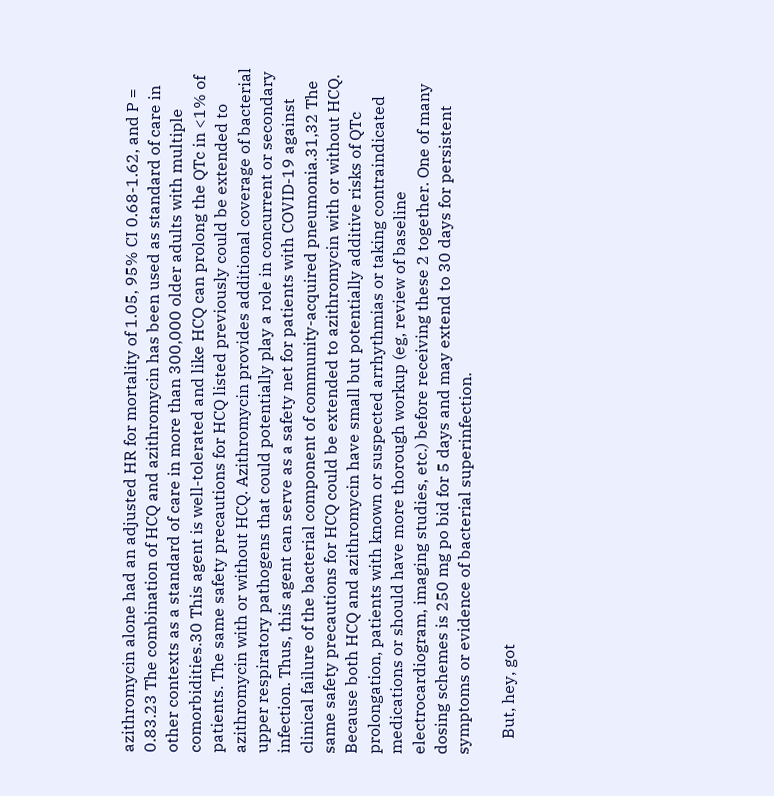azithromycin alone had an adjusted HR for mortality of 1.05, 95% CI 0.68-1.62, and P = 0.83.23 The combination of HCQ and azithromycin has been used as standard of care in other contexts as a standard of care in more than 300,000 older adults with multiple comorbidities.30 This agent is well-tolerated and like HCQ can prolong the QTc in <1% of patients. The same safety precautions for HCQ listed previously could be extended to azithromycin with or without HCQ. Azithromycin provides additional coverage of bacterial upper respiratory pathogens that could potentially play a role in concurrent or secondary infection. Thus, this agent can serve as a safety net for patients with COVID-19 against clinical failure of the bacterial component of community-acquired pneumonia.31,32 The same safety precautions for HCQ could be extended to azithromycin with or without HCQ. Because both HCQ and azithromycin have small but potentially additive risks of QTc prolongation, patients with known or suspected arrhythmias or taking contraindicated medications or should have more thorough workup (eg, review of baseline electrocardiogram, imaging studies, etc.) before receiving these 2 together. One of many dosing schemes is 250 mg po bid for 5 days and may extend to 30 days for persistent symptoms or evidence of bacterial superinfection.

    But, hey, got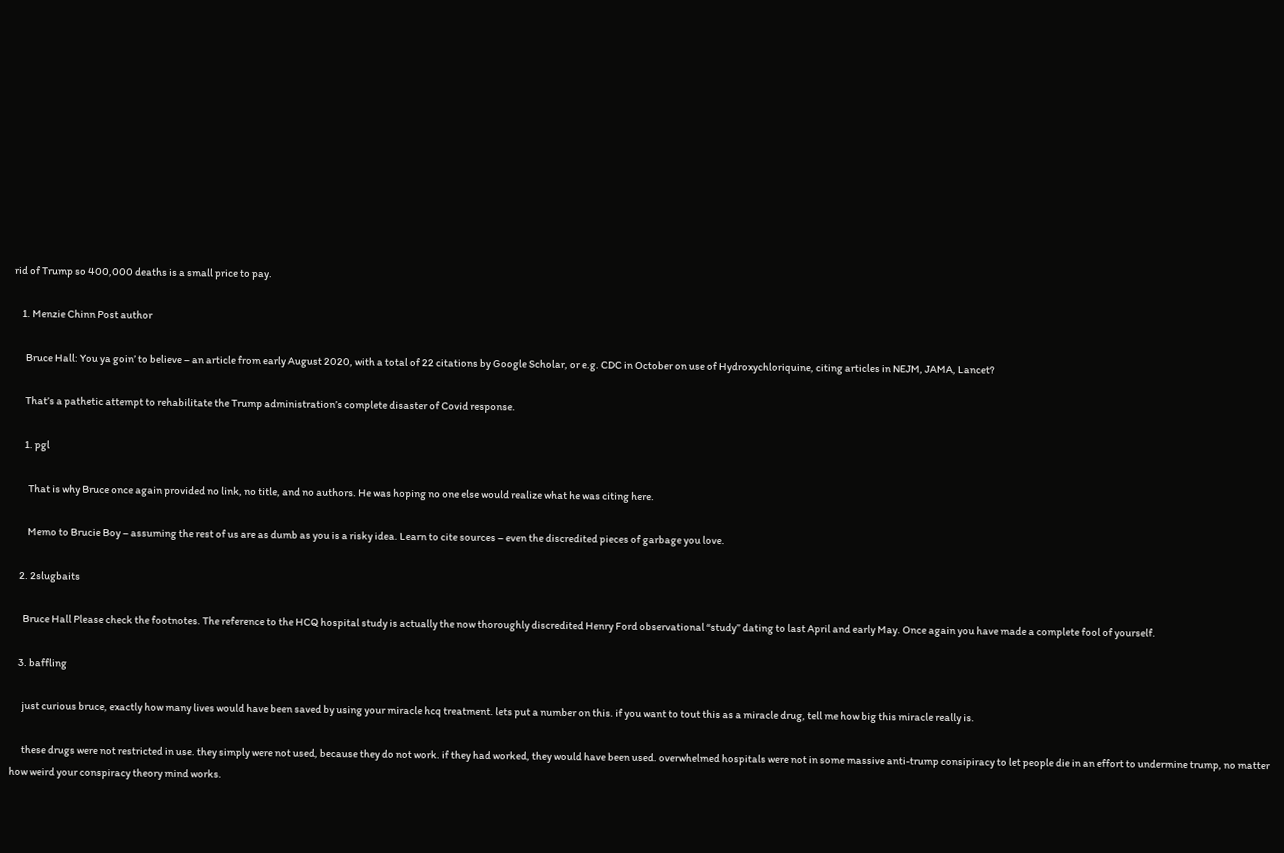rid of Trump so 400,000 deaths is a small price to pay.

    1. Menzie Chinn Post author

      Bruce Hall: You ya goin’ to believe – an article from early August 2020, with a total of 22 citations by Google Scholar, or e.g. CDC in October on use of Hydroxychloriquine, citing articles in NEJM, JAMA, Lancet?

      That’s a pathetic attempt to rehabilitate the Trump administration’s complete disaster of Covid response.

      1. pgl

        That is why Bruce once again provided no link, no title, and no authors. He was hoping no one else would realize what he was citing here.

        Memo to Brucie Boy – assuming the rest of us are as dumb as you is a risky idea. Learn to cite sources – even the discredited pieces of garbage you love.

    2. 2slugbaits

      Bruce Hall Please check the footnotes. The reference to the HCQ hospital study is actually the now thoroughly discredited Henry Ford observational “study” dating to last April and early May. Once again you have made a complete fool of yourself.

    3. baffling

      just curious bruce, exactly how many lives would have been saved by using your miracle hcq treatment. lets put a number on this. if you want to tout this as a miracle drug, tell me how big this miracle really is.

      these drugs were not restricted in use. they simply were not used, because they do not work. if they had worked, they would have been used. overwhelmed hospitals were not in some massive anti-trump consipiracy to let people die in an effort to undermine trump, no matter how weird your conspiracy theory mind works.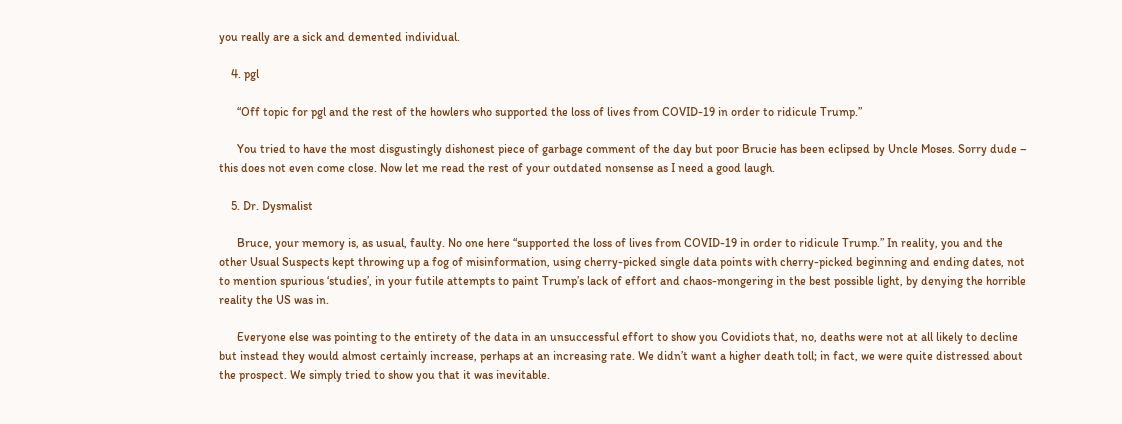you really are a sick and demented individual.

    4. pgl

      “Off topic for pgl and the rest of the howlers who supported the loss of lives from COVID-19 in order to ridicule Trump.”

      You tried to have the most disgustingly dishonest piece of garbage comment of the day but poor Brucie has been eclipsed by Uncle Moses. Sorry dude – this does not even come close. Now let me read the rest of your outdated nonsense as I need a good laugh.

    5. Dr. Dysmalist

      Bruce, your memory is, as usual, faulty. No one here “supported the loss of lives from COVID-19 in order to ridicule Trump.” In reality, you and the other Usual Suspects kept throwing up a fog of misinformation, using cherry-picked single data points with cherry-picked beginning and ending dates, not to mention spurious ‘studies’, in your futile attempts to paint Trump’s lack of effort and chaos-mongering in the best possible light, by denying the horrible reality the US was in.

      Everyone else was pointing to the entirety of the data in an unsuccessful effort to show you Covidiots that, no, deaths were not at all likely to decline but instead they would almost certainly increase, perhaps at an increasing rate. We didn’t want a higher death toll; in fact, we were quite distressed about the prospect. We simply tried to show you that it was inevitable.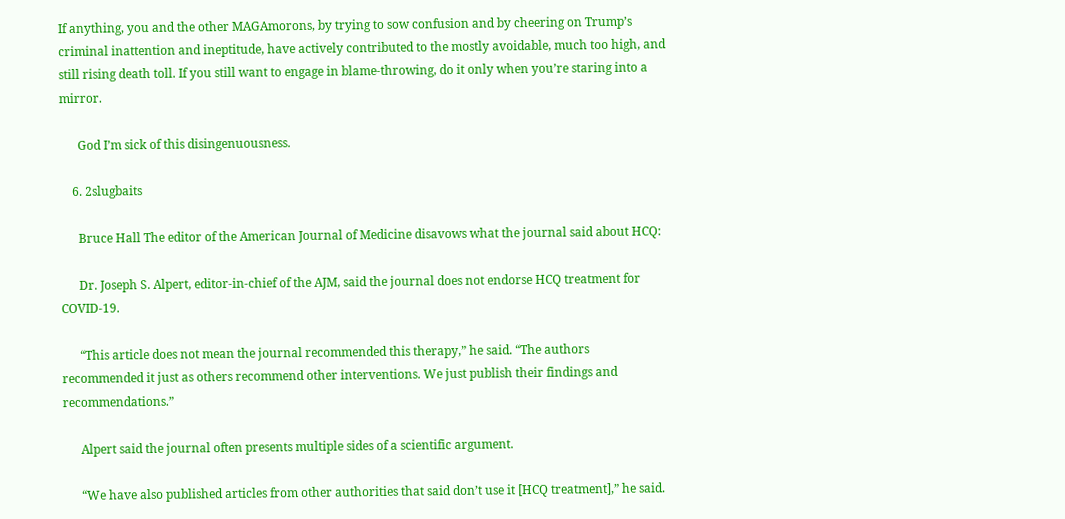If anything, you and the other MAGAmorons, by trying to sow confusion and by cheering on Trump’s criminal inattention and ineptitude, have actively contributed to the mostly avoidable, much too high, and still rising death toll. If you still want to engage in blame-throwing, do it only when you’re staring into a mirror.

      God I’m sick of this disingenuousness.

    6. 2slugbaits

      Bruce Hall The editor of the American Journal of Medicine disavows what the journal said about HCQ:

      Dr. Joseph S. Alpert, editor-in-chief of the AJM, said the journal does not endorse HCQ treatment for COVID-19.

      “This article does not mean the journal recommended this therapy,” he said. “The authors recommended it just as others recommend other interventions. We just publish their findings and recommendations.”

      Alpert said the journal often presents multiple sides of a scientific argument.

      “We have also published articles from other authorities that said don’t use it [HCQ treatment],” he said.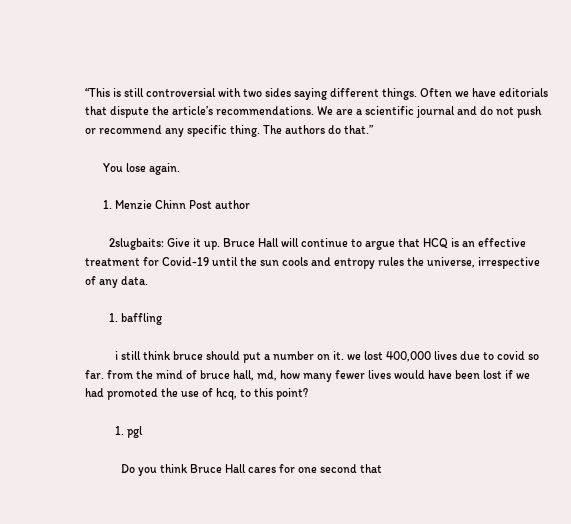“This is still controversial with two sides saying different things. Often we have editorials that dispute the article’s recommendations. We are a scientific journal and do not push or recommend any specific thing. The authors do that.”

      You lose again.

      1. Menzie Chinn Post author

        2slugbaits: Give it up. Bruce Hall will continue to argue that HCQ is an effective treatment for Covid-19 until the sun cools and entropy rules the universe, irrespective of any data.

        1. baffling

          i still think bruce should put a number on it. we lost 400,000 lives due to covid so far. from the mind of bruce hall, md, how many fewer lives would have been lost if we had promoted the use of hcq, to this point?

          1. pgl

            Do you think Bruce Hall cares for one second that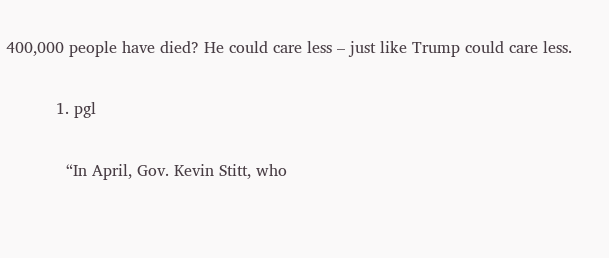400,000 people have died? He could care less – just like Trump could care less.

          1. pgl

            “In April, Gov. Kevin Stitt, who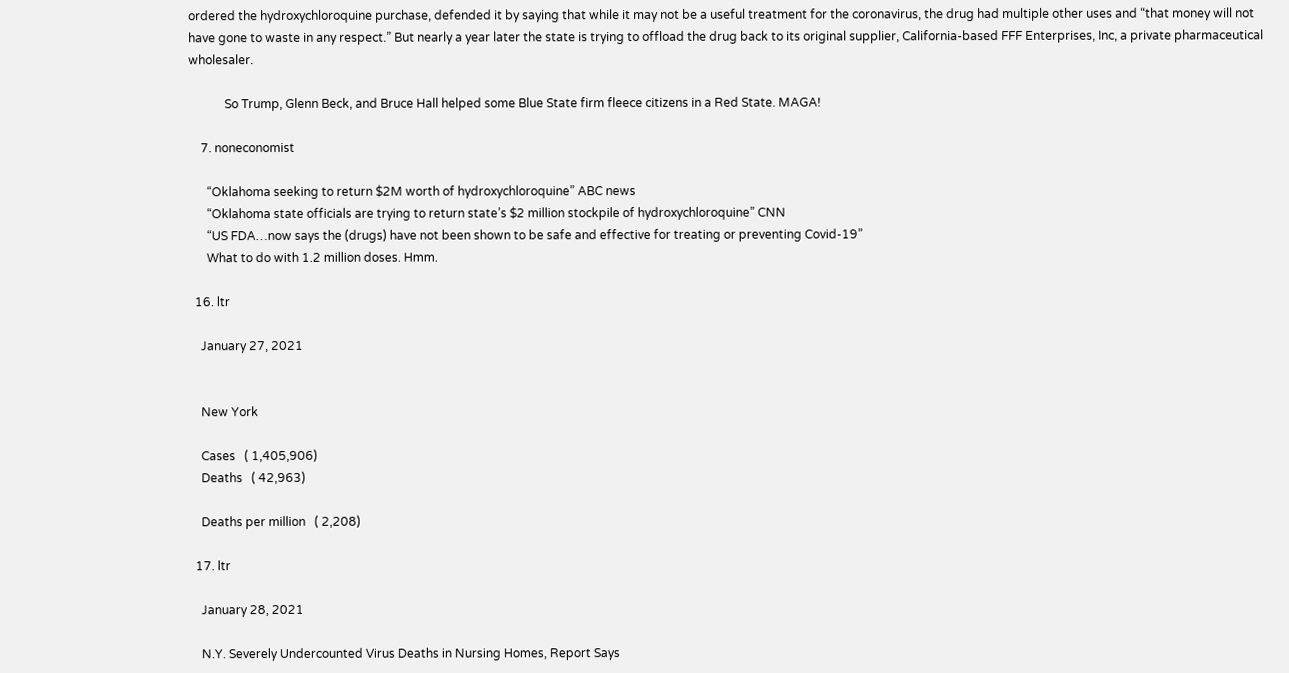ordered the hydroxychloroquine purchase, defended it by saying that while it may not be a useful treatment for the coronavirus, the drug had multiple other uses and “that money will not have gone to waste in any respect.” But nearly a year later the state is trying to offload the drug back to its original supplier, California-based FFF Enterprises, Inc, a private pharmaceutical wholesaler.

            So Trump, Glenn Beck, and Bruce Hall helped some Blue State firm fleece citizens in a Red State. MAGA!

    7. noneconomist

      “Oklahoma seeking to return $2M worth of hydroxychloroquine” ABC news
      “Oklahoma state officials are trying to return state’s $2 million stockpile of hydroxychloroquine” CNN
      “US FDA…now says the (drugs) have not been shown to be safe and effective for treating or preventing Covid-19”
      What to do with 1.2 million doses. Hmm.

  16. ltr

    January 27, 2021


    New York

    Cases   ( 1,405,906)
    Deaths   ( 42,963)

    Deaths per million   ( 2,208)

  17. ltr

    January 28, 2021

    N.Y. Severely Undercounted Virus Deaths in Nursing Homes, Report Says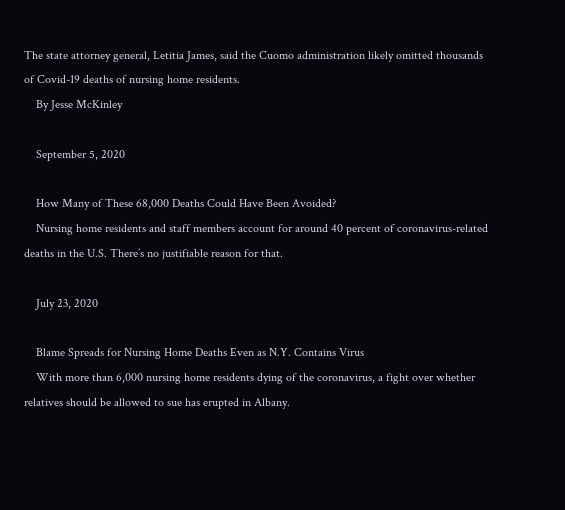The state attorney general, Letitia James, said the Cuomo administration likely omitted thousands of Covid-19 deaths of nursing home residents.
    By Jesse McKinley

    September 5, 2020

    How Many of These 68,000 Deaths Could Have Been Avoided?
    Nursing home residents and staff members account for around 40 percent of coronavirus-related deaths in the U.S. There’s no justifiable reason for that.

    July 23, 2020

    Blame Spreads for Nursing Home Deaths Even as N.Y. Contains Virus
    With more than 6,000 nursing home residents dying of the coronavirus, a fight over whether relatives should be allowed to sue has erupted in Albany.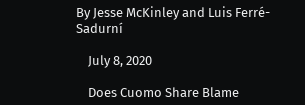By Jesse McKinley and Luis Ferré-Sadurní

    July 8, 2020

    Does Cuomo Share Blame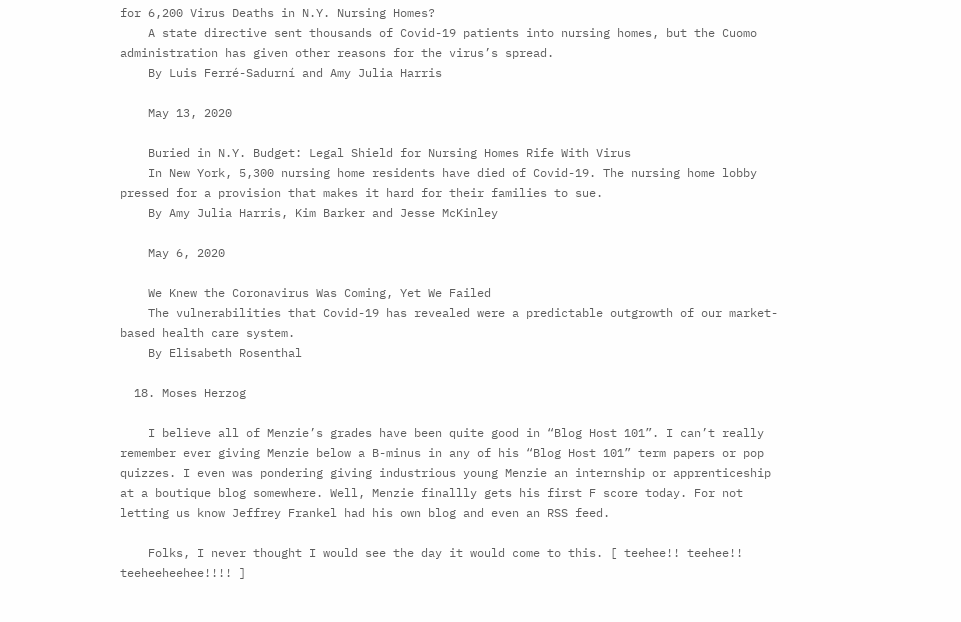for 6,200 Virus Deaths in N.Y. Nursing Homes?
    A state directive sent thousands of Covid-19 patients into nursing homes, but the Cuomo administration has given other reasons for the virus’s spread.
    By Luis Ferré-Sadurní and Amy Julia Harris

    May 13, 2020

    Buried in N.Y. Budget: Legal Shield for Nursing Homes Rife With Virus
    In New York, 5,300 nursing home residents have died of Covid-19. The nursing home lobby pressed for a provision that makes it hard for their families to sue.
    By Amy Julia Harris, Kim Barker and Jesse McKinley

    May 6, 2020

    We Knew the Coronavirus Was Coming, Yet We Failed
    The vulnerabilities that Covid-19 has revealed were a predictable outgrowth of our market-based health care system.
    By Elisabeth Rosenthal

  18. Moses Herzog

    I believe all of Menzie’s grades have been quite good in “Blog Host 101”. I can’t really remember ever giving Menzie below a B-minus in any of his “Blog Host 101” term papers or pop quizzes. I even was pondering giving industrious young Menzie an internship or apprenticeship at a boutique blog somewhere. Well, Menzie finallly gets his first F score today. For not letting us know Jeffrey Frankel had his own blog and even an RSS feed.

    Folks, I never thought I would see the day it would come to this. [ teehee!! teehee!! teeheeheehee!!!! ]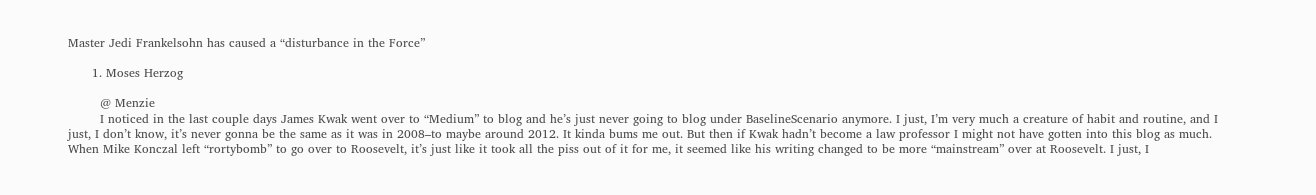Master Jedi Frankelsohn has caused a “disturbance in the Force”

      1. Moses Herzog

        @ Menzie
        I noticed in the last couple days James Kwak went over to “Medium” to blog and he’s just never going to blog under BaselineScenario anymore. I just, I’m very much a creature of habit and routine, and I just, I don’t know, it’s never gonna be the same as it was in 2008–to maybe around 2012. It kinda bums me out. But then if Kwak hadn’t become a law professor I might not have gotten into this blog as much. When Mike Konczal left “rortybomb” to go over to Roosevelt, it’s just like it took all the piss out of it for me, it seemed like his writing changed to be more “mainstream” over at Roosevelt. I just, I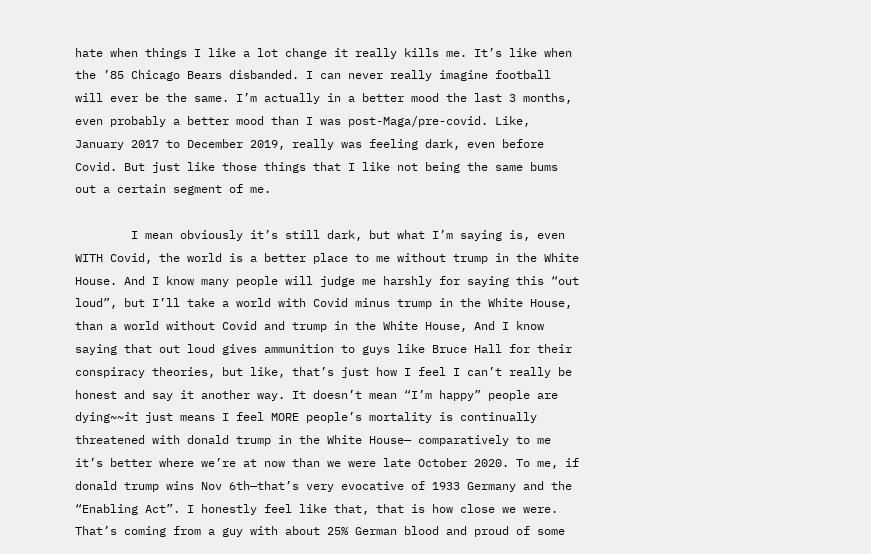hate when things I like a lot change it really kills me. It’s like when the ’85 Chicago Bears disbanded. I can never really imagine football will ever be the same. I’m actually in a better mood the last 3 months, even probably a better mood than I was post-Maga/pre-covid. Like, January 2017 to December 2019, really was feeling dark, even before Covid. But just like those things that I like not being the same bums out a certain segment of me.

        I mean obviously it’s still dark, but what I’m saying is, even WITH Covid, the world is a better place to me without trump in the White House. And I know many people will judge me harshly for saying this “out loud”, but I’ll take a world with Covid minus trump in the White House, than a world without Covid and trump in the White House, And I know saying that out loud gives ammunition to guys like Bruce Hall for their conspiracy theories, but like, that’s just how I feel I can’t really be honest and say it another way. It doesn’t mean “I’m happy” people are dying~~it just means I feel MORE people’s mortality is continually threatened with donald trump in the White House— comparatively to me it’s better where we’re at now than we were late October 2020. To me, if donald trump wins Nov 6th—that’s very evocative of 1933 Germany and the “Enabling Act”. I honestly feel like that, that is how close we were. That’s coming from a guy with about 25% German blood and proud of some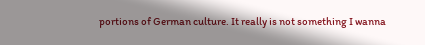portions of German culture. It really is not something I wanna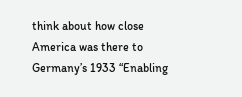think about how close America was there to Germany’s 1933 “Enabling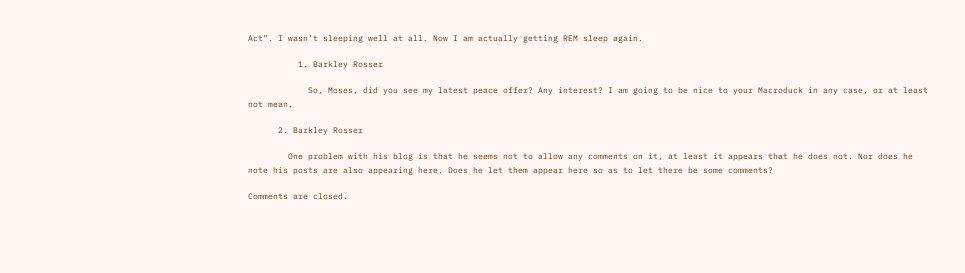Act”. I wasn’t sleeping well at all. Now I am actually getting REM sleep again.

          1. Barkley Rosser

            So, Moses, did you see my latest peace offer? Any interest? I am going to be nice to your Macroduck in any case, or at least not mean.

      2. Barkley Rosser

        One problem with his blog is that he seems not to allow any comments on it, at least it appears that he does not. Nor does he note his posts are also appearing here. Does he let them appear here so as to let there be some comments?

Comments are closed.